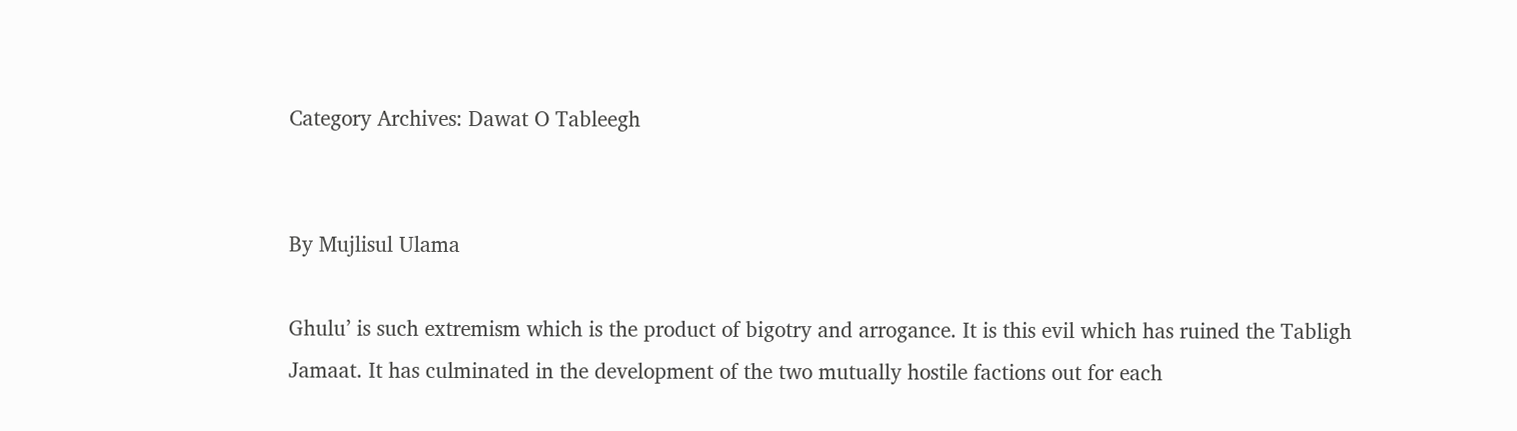Category Archives: Dawat O Tableegh


By Mujlisul Ulama

Ghulu’ is such extremism which is the product of bigotry and arrogance. It is this evil which has ruined the Tabligh Jamaat. It has culminated in the development of the two mutually hostile factions out for each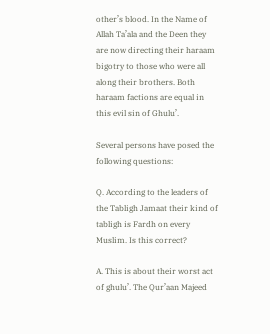other’s blood. In the Name of Allah Ta’ala and the Deen they are now directing their haraam bigotry to those who were all along their brothers. Both haraam factions are equal in this evil sin of Ghulu’.

Several persons have posed the following questions:

Q. According to the leaders of the Tabligh Jamaat their kind of tabligh is Fardh on every Muslim. Is this correct?

A. This is about their worst act of ghulu’. The Qur’aan Majeed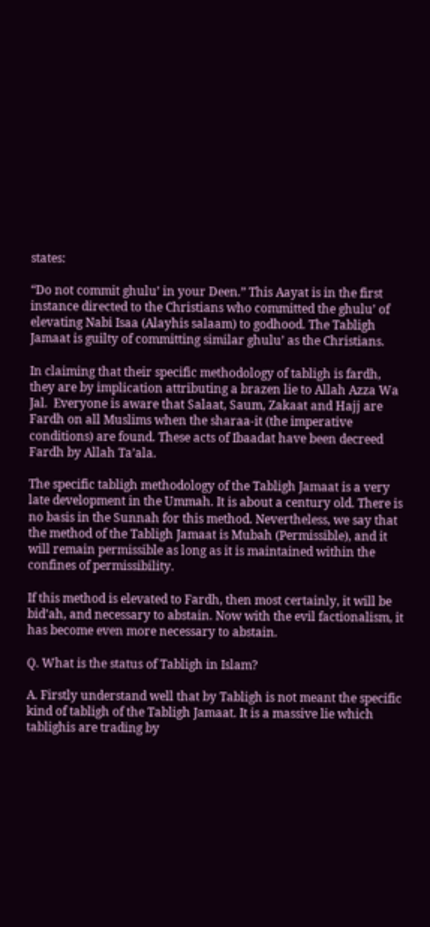states:

“Do not commit ghulu’ in your Deen.” This Aayat is in the first instance directed to the Christians who committed the ghulu’ of elevating Nabi Isaa (Alayhis salaam) to godhood. The Tabligh Jamaat is guilty of committing similar ghulu’ as the Christians.

In claiming that their specific methodology of tabligh is fardh, they are by implication attributing a brazen lie to Allah Azza Wa Jal.  Everyone is aware that Salaat, Saum, Zakaat and Hajj are Fardh on all Muslims when the sharaa-it (the imperative conditions) are found. These acts of Ibaadat have been decreed Fardh by Allah Ta’ala.

The specific tabligh methodology of the Tabligh Jamaat is a very late development in the Ummah. It is about a century old. There is no basis in the Sunnah for this method. Nevertheless, we say that the method of the Tabligh Jamaat is Mubah (Permissible), and it will remain permissible as long as it is maintained within the confines of permissibility.

If this method is elevated to Fardh, then most certainly, it will be bid’ah, and necessary to abstain. Now with the evil factionalism, it has become even more necessary to abstain.

Q. What is the status of Tabligh in Islam?

A. Firstly understand well that by Tabligh is not meant the specific kind of tabligh of the Tabligh Jamaat. It is a massive lie which tablighis are trading by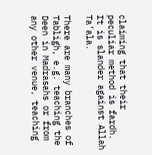claiming that their peculiar method is fardh. It is slander against Allah Ta’ala.

There are many branches of Tabligh, e.g. teaching the Deen in Madrasahs or from any other venue, teaching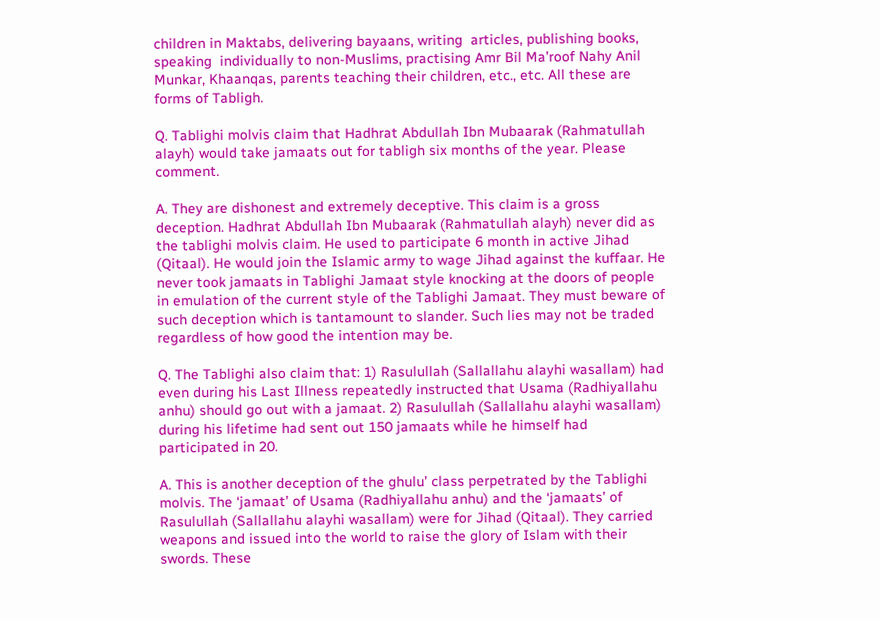children in Maktabs, delivering bayaans, writing  articles, publishing books, speaking  individually to non-Muslims, practising Amr Bil Ma’roof Nahy Anil Munkar, Khaanqas, parents teaching their children, etc., etc. All these are forms of Tabligh.

Q. Tablighi molvis claim that Hadhrat Abdullah Ibn Mubaarak (Rahmatullah alayh) would take jamaats out for tabligh six months of the year. Please comment.

A. They are dishonest and extremely deceptive. This claim is a gross deception. Hadhrat Abdullah Ibn Mubaarak (Rahmatullah alayh) never did as the tablighi molvis claim. He used to participate 6 month in active Jihad (Qitaal). He would join the Islamic army to wage Jihad against the kuffaar. He never took jamaats in Tablighi Jamaat style knocking at the doors of people in emulation of the current style of the Tablighi Jamaat. They must beware of such deception which is tantamount to slander. Such lies may not be traded regardless of how good the intention may be.

Q. The Tablighi also claim that: 1) Rasulullah (Sallallahu alayhi wasallam) had even during his Last Illness repeatedly instructed that Usama (Radhiyallahu anhu) should go out with a jamaat. 2) Rasulullah (Sallallahu alayhi wasallam) during his lifetime had sent out 150 jamaats while he himself had participated in 20.

A. This is another deception of the ghulu’ class perpetrated by the Tablighi molvis. The ‘jamaat’ of Usama (Radhiyallahu anhu) and the ‘jamaats’ of Rasulullah (Sallallahu alayhi wasallam) were for Jihad (Qitaal). They carried weapons and issued into the world to raise the glory of Islam with their swords. These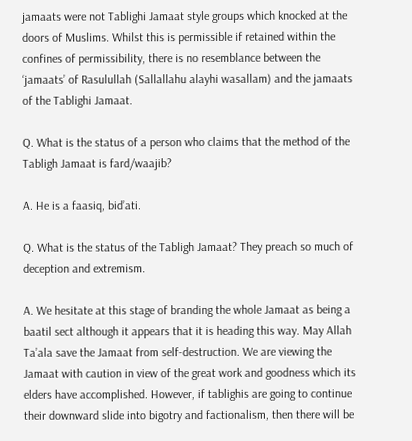jamaats were not Tablighi Jamaat style groups which knocked at the doors of Muslims. Whilst this is permissible if retained within the confines of permissibility, there is no resemblance between the ‘jamaats’ of Rasulullah (Sallallahu alayhi wasallam) and the jamaats of the Tablighi Jamaat.

Q. What is the status of a person who claims that the method of the Tabligh Jamaat is fard/waajib?

A. He is a faasiq, bid’ati.

Q. What is the status of the Tabligh Jamaat? They preach so much of deception and extremism.

A. We hesitate at this stage of branding the whole Jamaat as being a baatil sect although it appears that it is heading this way. May Allah Ta’ala save the Jamaat from self-destruction. We are viewing the Jamaat with caution in view of the great work and goodness which its elders have accomplished. However, if tablighis are going to continue their downward slide into bigotry and factionalism, then there will be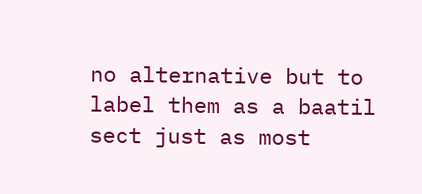no alternative but to label them as a baatil sect just as most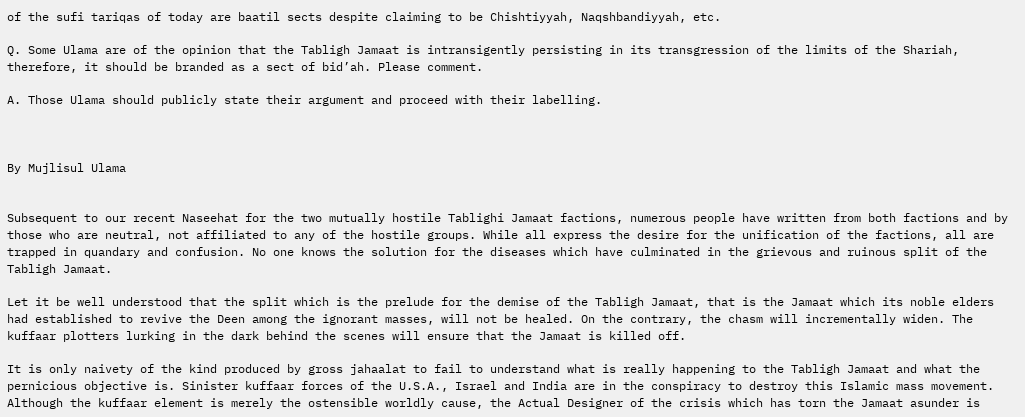of the sufi tariqas of today are baatil sects despite claiming to be Chishtiyyah, Naqshbandiyyah, etc.

Q. Some Ulama are of the opinion that the Tabligh Jamaat is intransigently persisting in its transgression of the limits of the Shariah, therefore, it should be branded as a sect of bid’ah. Please comment.

A. Those Ulama should publicly state their argument and proceed with their labelling.



By Mujlisul Ulama


Subsequent to our recent Naseehat for the two mutually hostile Tablighi Jamaat factions, numerous people have written from both factions and by those who are neutral, not affiliated to any of the hostile groups. While all express the desire for the unification of the factions, all are trapped in quandary and confusion. No one knows the solution for the diseases which have culminated in the grievous and ruinous split of the Tabligh Jamaat.

Let it be well understood that the split which is the prelude for the demise of the Tabligh Jamaat, that is the Jamaat which its noble elders had established to revive the Deen among the ignorant masses, will not be healed. On the contrary, the chasm will incrementally widen. The kuffaar plotters lurking in the dark behind the scenes will ensure that the Jamaat is killed off.

It is only naivety of the kind produced by gross jahaalat to fail to understand what is really happening to the Tabligh Jamaat and what the pernicious objective is. Sinister kuffaar forces of the U.S.A., Israel and India are in the conspiracy to destroy this Islamic mass movement. Although the kuffaar element is merely the ostensible worldly cause, the Actual Designer of the crisis which has torn the Jamaat asunder is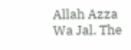Allah Azza Wa Jal. The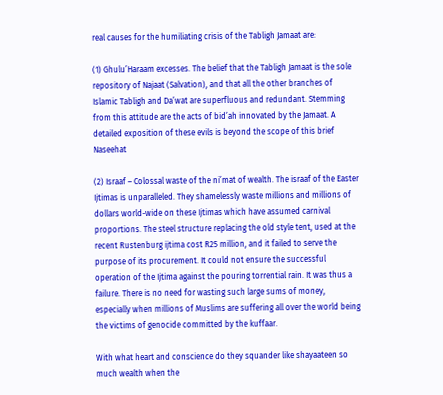real causes for the humiliating crisis of the Tabligh Jamaat are:

(1) Ghulu’Haraam excesses. The belief that the Tabligh Jamaat is the sole repository of Najaat (Salvation), and that all the other branches of Islamic Tabligh and Da’wat are superfluous and redundant. Stemming from this attitude are the acts of bid’ah innovated by the Jamaat. A detailed exposition of these evils is beyond the scope of this brief Naseehat

(2) Israaf – Colossal waste of the ni’mat of wealth. The israaf of the Easter Ijtimas is unparalleled. They shamelessly waste millions and millions of dollars world-wide on these Ijtimas which have assumed carnival proportions. The steel structure replacing the old style tent, used at the recent Rustenburg ijtima cost R25 million, and it failed to serve the purpose of its procurement. It could not ensure the successful operation of the Ijtima against the pouring torrential rain. It was thus a failure. There is no need for wasting such large sums of money, especially when millions of Muslims are suffering all over the world being the victims of genocide committed by the kuffaar.

With what heart and conscience do they squander like shayaateen so much wealth when the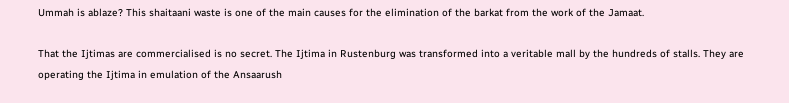Ummah is ablaze? This shaitaani waste is one of the main causes for the elimination of the barkat from the work of the Jamaat.

That the Ijtimas are commercialised is no secret. The Ijtima in Rustenburg was transformed into a veritable mall by the hundreds of stalls. They are operating the Ijtima in emulation of the Ansaarush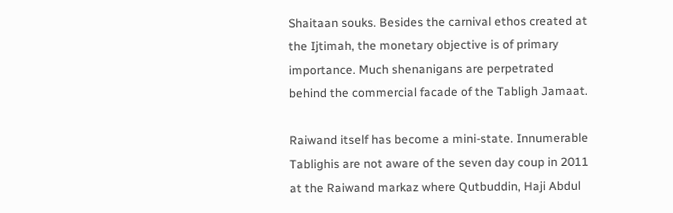Shaitaan souks. Besides the carnival ethos created at the Ijtimah, the monetary objective is of primary importance. Much shenanigans are perpetrated behind the commercial facade of the Tabligh Jamaat.

Raiwand itself has become a mini-state. Innumerable Tablighis are not aware of the seven day coup in 2011 at the Raiwand markaz where Qutbuddin, Haji Abdul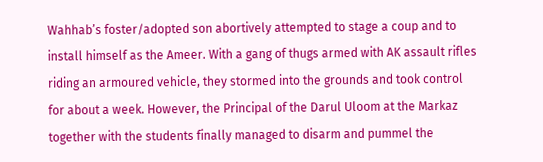Wahhab’s foster/adopted son abortively attempted to stage a coup and to install himself as the Ameer. With a gang of thugs armed with AK assault rifles riding an armoured vehicle, they stormed into the grounds and took control for about a week. However, the Principal of the Darul Uloom at the Markaz together with the students finally managed to disarm and pummel the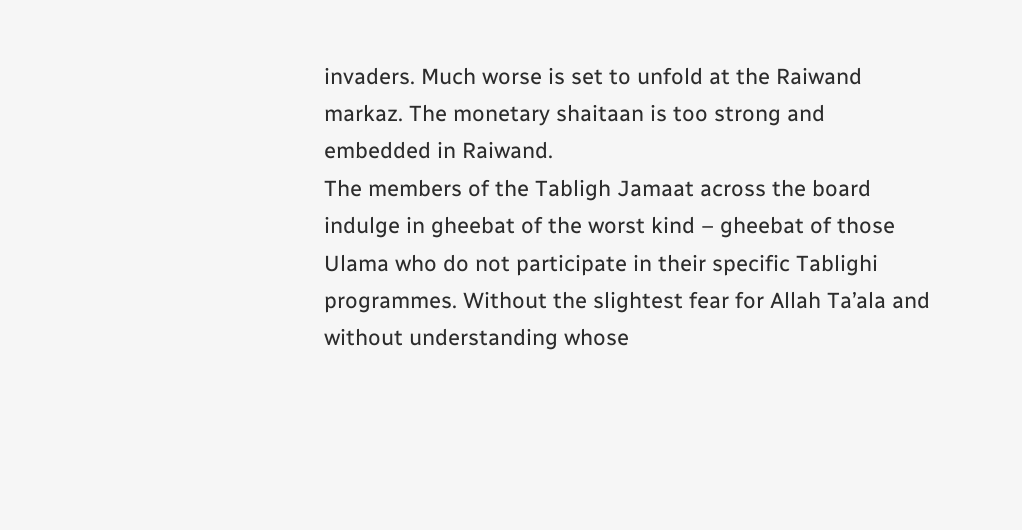invaders. Much worse is set to unfold at the Raiwand markaz. The monetary shaitaan is too strong and embedded in Raiwand.
The members of the Tabligh Jamaat across the board indulge in gheebat of the worst kind – gheebat of those Ulama who do not participate in their specific Tablighi programmes. Without the slightest fear for Allah Ta’ala and without understanding whose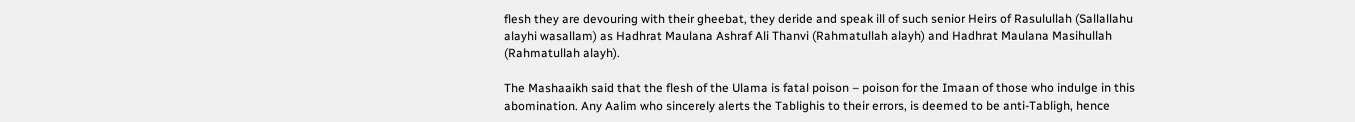flesh they are devouring with their gheebat, they deride and speak ill of such senior Heirs of Rasulullah (Sallallahu alayhi wasallam) as Hadhrat Maulana Ashraf Ali Thanvi (Rahmatullah alayh) and Hadhrat Maulana Masihullah (Rahmatullah alayh).

The Mashaaikh said that the flesh of the Ulama is fatal poison – poison for the Imaan of those who indulge in this abomination. Any Aalim who sincerely alerts the Tablighis to their errors, is deemed to be anti-Tabligh, hence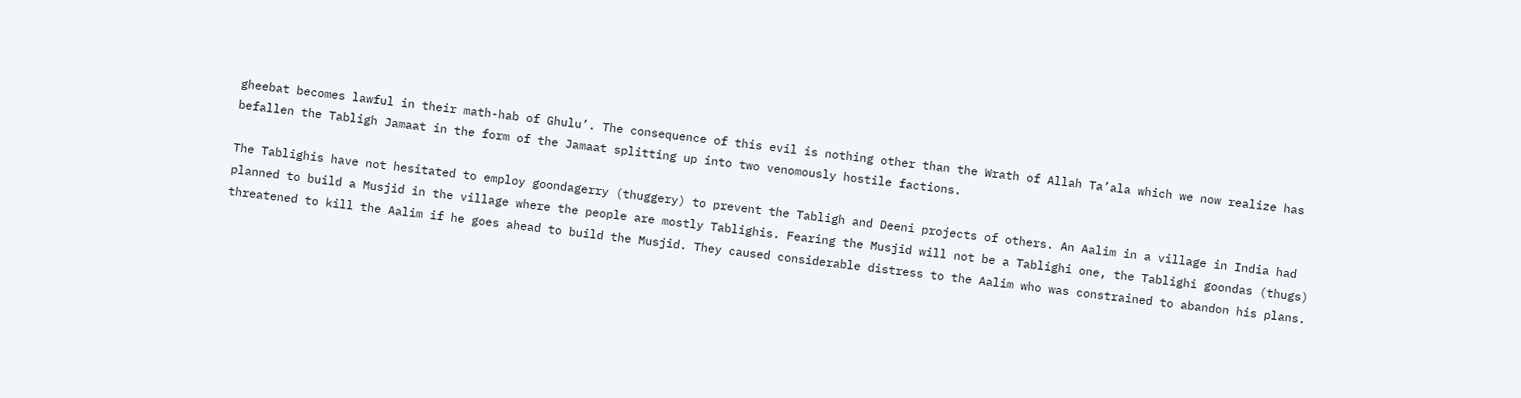gheebat becomes lawful in their math-hab of Ghulu’. The consequence of this evil is nothing other than the Wrath of Allah Ta’ala which we now realize has befallen the Tabligh Jamaat in the form of the Jamaat splitting up into two venomously hostile factions.

The Tablighis have not hesitated to employ goondagerry (thuggery) to prevent the Tabligh and Deeni projects of others. An Aalim in a village in India had planned to build a Musjid in the village where the people are mostly Tablighis. Fearing the Musjid will not be a Tablighi one, the Tablighi goondas (thugs) threatened to kill the Aalim if he goes ahead to build the Musjid. They caused considerable distress to the Aalim who was constrained to abandon his plans.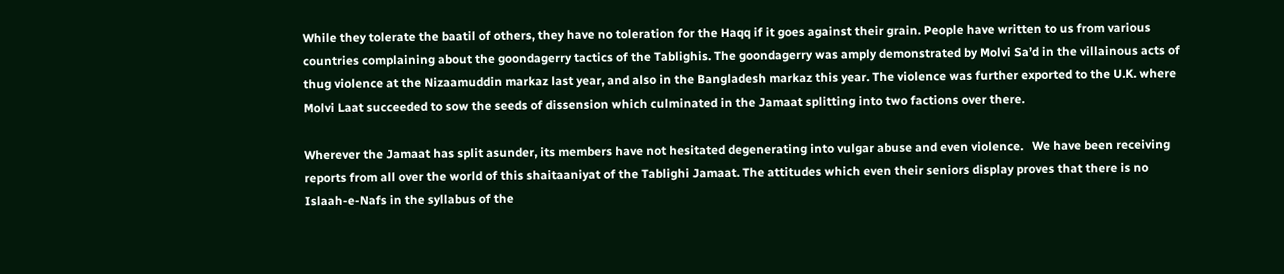While they tolerate the baatil of others, they have no toleration for the Haqq if it goes against their grain. People have written to us from various countries complaining about the goondagerry tactics of the Tablighis. The goondagerry was amply demonstrated by Molvi Sa’d in the villainous acts of thug violence at the Nizaamuddin markaz last year, and also in the Bangladesh markaz this year. The violence was further exported to the U.K. where Molvi Laat succeeded to sow the seeds of dissension which culminated in the Jamaat splitting into two factions over there.

Wherever the Jamaat has split asunder, its members have not hesitated degenerating into vulgar abuse and even violence.   We have been receiving reports from all over the world of this shaitaaniyat of the Tablighi Jamaat. The attitudes which even their seniors display proves that there is no Islaah-e-Nafs in the syllabus of the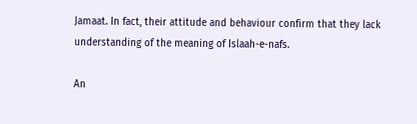Jamaat. In fact, their attitude and behaviour confirm that they lack understanding of the meaning of Islaah-e-nafs.

An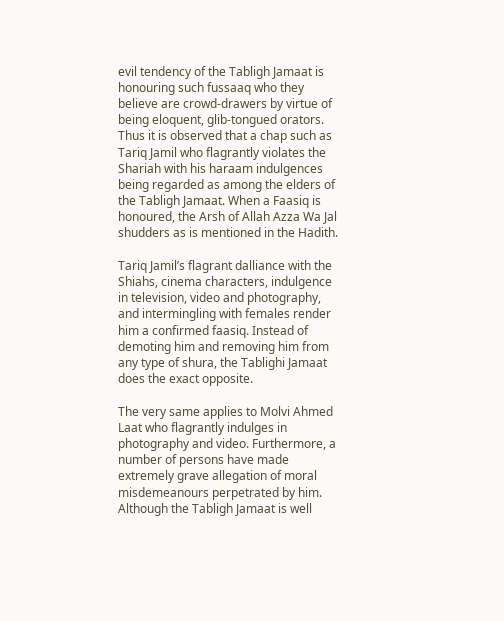evil tendency of the Tabligh Jamaat is honouring such fussaaq who they believe are crowd-drawers by virtue of being eloquent, glib-tongued orators. Thus it is observed that a chap such as Tariq Jamil who flagrantly violates the Shariah with his haraam indulgences being regarded as among the elders of the Tabligh Jamaat. When a Faasiq is honoured, the Arsh of Allah Azza Wa Jal shudders as is mentioned in the Hadith.

Tariq Jamil’s flagrant dalliance with the Shiahs, cinema characters, indulgence in television, video and photography, and intermingling with females render him a confirmed faasiq. Instead of demoting him and removing him from any type of shura, the Tablighi Jamaat does the exact opposite.

The very same applies to Molvi Ahmed Laat who flagrantly indulges in photography and video. Furthermore, a number of persons have made extremely grave allegation of moral misdemeanours perpetrated by him. Although the Tabligh Jamaat is well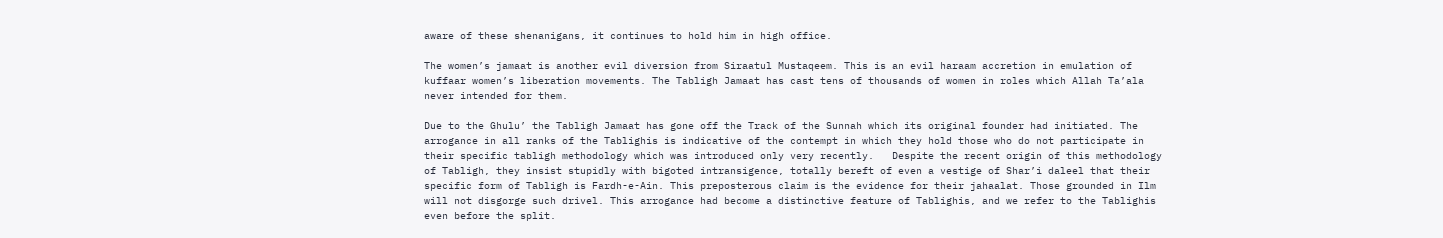aware of these shenanigans, it continues to hold him in high office.

The women’s jamaat is another evil diversion from Siraatul Mustaqeem. This is an evil haraam accretion in emulation of kuffaar women’s liberation movements. The Tabligh Jamaat has cast tens of thousands of women in roles which Allah Ta’ala never intended for them.

Due to the Ghulu’ the Tabligh Jamaat has gone off the Track of the Sunnah which its original founder had initiated. The arrogance in all ranks of the Tablighis is indicative of the contempt in which they hold those who do not participate in their specific tabligh methodology which was introduced only very recently.   Despite the recent origin of this methodology of Tabligh, they insist stupidly with bigoted intransigence, totally bereft of even a vestige of Shar’i daleel that their specific form of Tabligh is Fardh-e-Ain. This preposterous claim is the evidence for their jahaalat. Those grounded in Ilm will not disgorge such drivel. This arrogance had become a distinctive feature of Tablighis, and we refer to the Tablighis even before the split.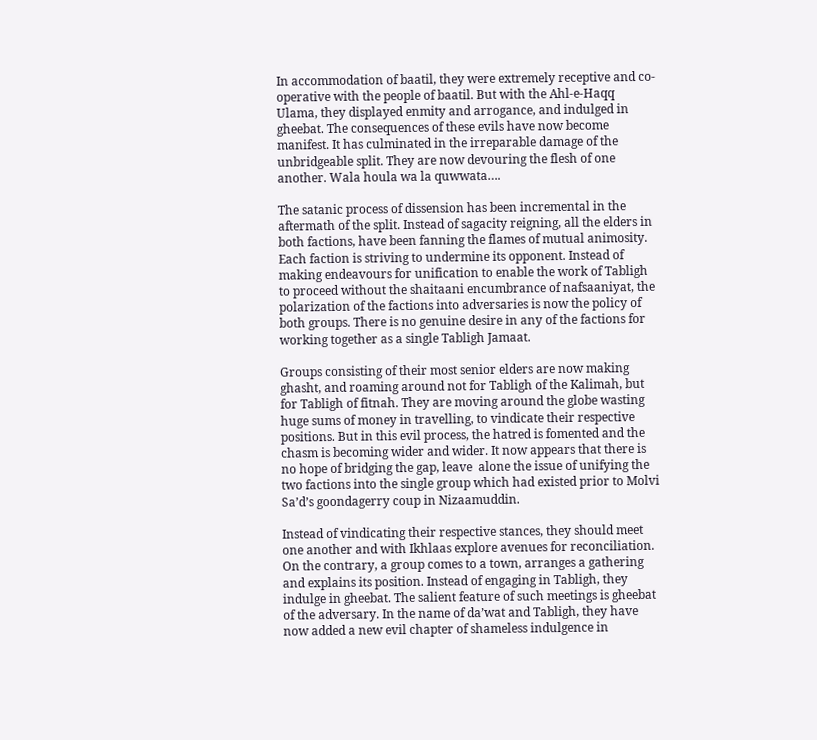In accommodation of baatil, they were extremely receptive and co-operative with the people of baatil. But with the Ahl-e-Haqq Ulama, they displayed enmity and arrogance, and indulged in gheebat. The consequences of these evils have now become manifest. It has culminated in the irreparable damage of the unbridgeable split. They are now devouring the flesh of one another. Wala houla wa la quwwata….

The satanic process of dissension has been incremental in the aftermath of the split. Instead of sagacity reigning, all the elders in both factions, have been fanning the flames of mutual animosity. Each faction is striving to undermine its opponent. Instead of making endeavours for unification to enable the work of Tabligh to proceed without the shaitaani encumbrance of nafsaaniyat, the polarization of the factions into adversaries is now the policy of both groups. There is no genuine desire in any of the factions for working together as a single Tabligh Jamaat.

Groups consisting of their most senior elders are now making ghasht, and roaming around not for Tabligh of the Kalimah, but for Tabligh of fitnah. They are moving around the globe wasting huge sums of money in travelling, to vindicate their respective positions. But in this evil process, the hatred is fomented and the chasm is becoming wider and wider. It now appears that there is no hope of bridging the gap, leave  alone the issue of unifying the two factions into the single group which had existed prior to Molvi Sa’d’s goondagerry coup in Nizaamuddin.

Instead of vindicating their respective stances, they should meet one another and with Ikhlaas explore avenues for reconciliation. On the contrary, a group comes to a town, arranges a gathering and explains its position. Instead of engaging in Tabligh, they indulge in gheebat. The salient feature of such meetings is gheebat of the adversary. In the name of da’wat and Tabligh, they have now added a new evil chapter of shameless indulgence in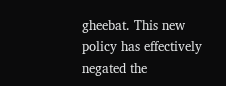gheebat. This new policy has effectively negated the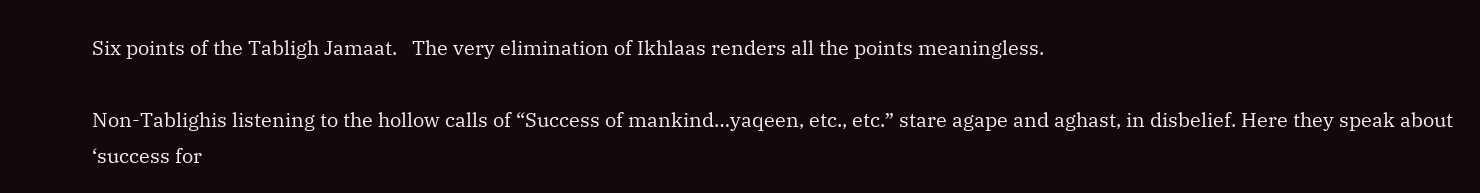Six points of the Tabligh Jamaat.   The very elimination of Ikhlaas renders all the points meaningless.

Non-Tablighis listening to the hollow calls of “Success of mankind…yaqeen, etc., etc.” stare agape and aghast, in disbelief. Here they speak about ‘success for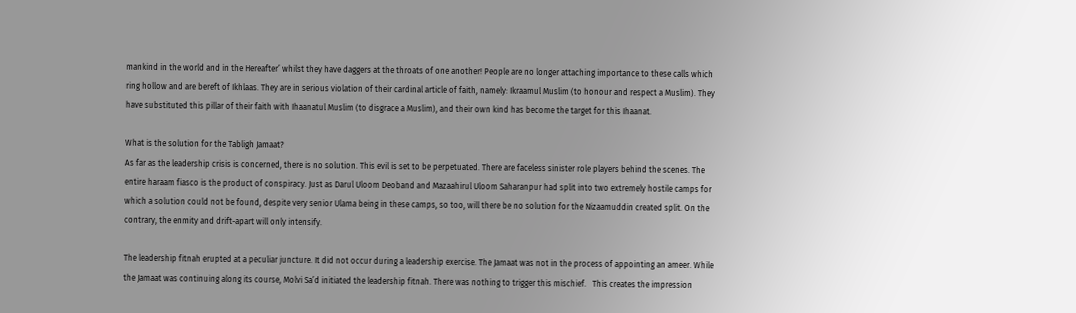mankind in the world and in the Hereafter’ whilst they have daggers at the throats of one another! People are no longer attaching importance to these calls which ring hollow and are bereft of Ikhlaas. They are in serious violation of their cardinal article of faith, namely: Ikraamul Muslim (to honour and respect a Muslim). They have substituted this pillar of their faith with Ihaanatul Muslim (to disgrace a Muslim), and their own kind has become the target for this Ihaanat.

What is the solution for the Tabligh Jamaat?
As far as the leadership crisis is concerned, there is no solution. This evil is set to be perpetuated. There are faceless sinister role players behind the scenes. The entire haraam fiasco is the product of conspiracy. Just as Darul Uloom Deoband and Mazaahirul Uloom Saharanpur had split into two extremely hostile camps for which a solution could not be found, despite very senior Ulama being in these camps, so too, will there be no solution for the Nizaamuddin created split. On the contrary, the enmity and drift-apart will only intensify.

The leadership fitnah erupted at a peculiar juncture. It did not occur during a leadership exercise. The Jamaat was not in the process of appointing an ameer. While the Jamaat was continuing along its course, Molvi Sa’d initiated the leadership fitnah. There was nothing to trigger this mischief.   This creates the impression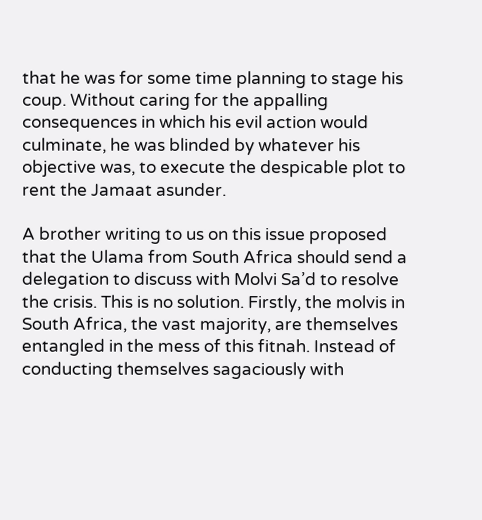that he was for some time planning to stage his coup. Without caring for the appalling consequences in which his evil action would culminate, he was blinded by whatever his objective was, to execute the despicable plot to rent the Jamaat asunder.

A brother writing to us on this issue proposed that the Ulama from South Africa should send a delegation to discuss with Molvi Sa’d to resolve the crisis. This is no solution. Firstly, the molvis in South Africa, the vast majority, are themselves entangled in the mess of this fitnah. Instead of conducting themselves sagaciously with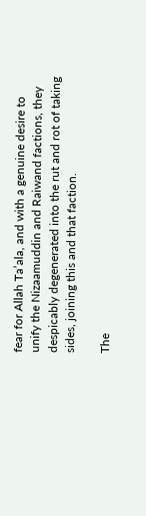fear for Allah Ta’ala, and with a genuine desire to unify the Nizaamuddin and Raiwand factions, they despicably degenerated into the rut and rot of taking sides, joining this and that faction.

The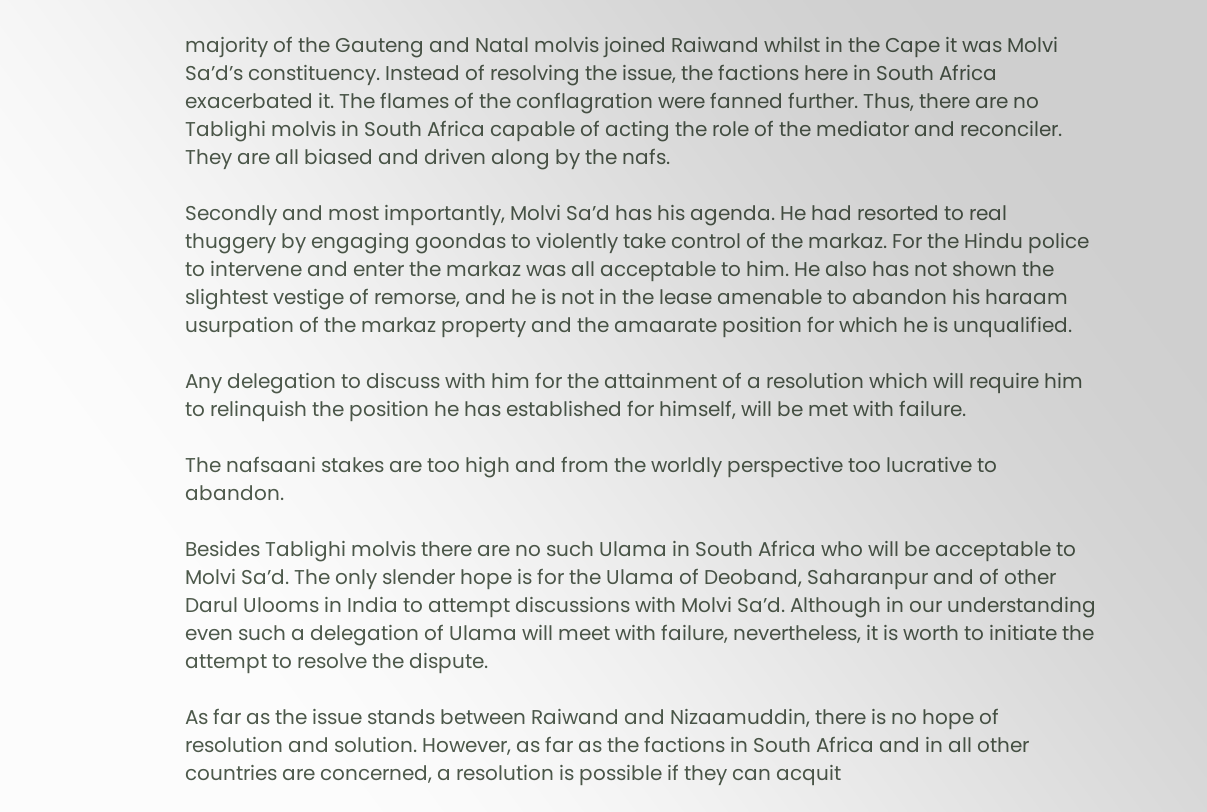majority of the Gauteng and Natal molvis joined Raiwand whilst in the Cape it was Molvi Sa’d’s constituency. Instead of resolving the issue, the factions here in South Africa exacerbated it. The flames of the conflagration were fanned further. Thus, there are no Tablighi molvis in South Africa capable of acting the role of the mediator and reconciler. They are all biased and driven along by the nafs.

Secondly and most importantly, Molvi Sa’d has his agenda. He had resorted to real thuggery by engaging goondas to violently take control of the markaz. For the Hindu police to intervene and enter the markaz was all acceptable to him. He also has not shown the slightest vestige of remorse, and he is not in the lease amenable to abandon his haraam usurpation of the markaz property and the amaarate position for which he is unqualified.

Any delegation to discuss with him for the attainment of a resolution which will require him to relinquish the position he has established for himself, will be met with failure.

The nafsaani stakes are too high and from the worldly perspective too lucrative to abandon.

Besides Tablighi molvis there are no such Ulama in South Africa who will be acceptable to Molvi Sa’d. The only slender hope is for the Ulama of Deoband, Saharanpur and of other Darul Ulooms in India to attempt discussions with Molvi Sa’d. Although in our understanding even such a delegation of Ulama will meet with failure, nevertheless, it is worth to initiate the attempt to resolve the dispute.

As far as the issue stands between Raiwand and Nizaamuddin, there is no hope of resolution and solution. However, as far as the factions in South Africa and in all other countries are concerned, a resolution is possible if they can acquit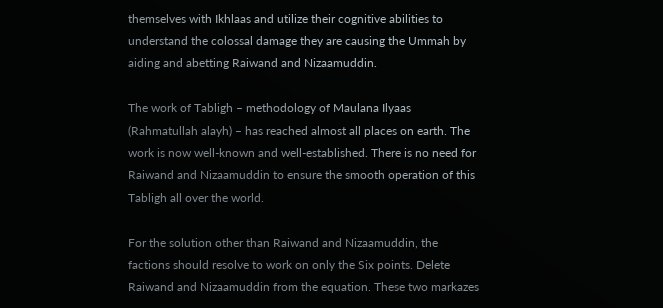themselves with Ikhlaas and utilize their cognitive abilities to understand the colossal damage they are causing the Ummah by aiding and abetting Raiwand and Nizaamuddin.

The work of Tabligh – methodology of Maulana Ilyaas (Rahmatullah alayh) – has reached almost all places on earth. The work is now well-known and well-established. There is no need for Raiwand and Nizaamuddin to ensure the smooth operation of this Tabligh all over the world.

For the solution other than Raiwand and Nizaamuddin, the factions should resolve to work on only the Six points. Delete Raiwand and Nizaamuddin from the equation. These two markazes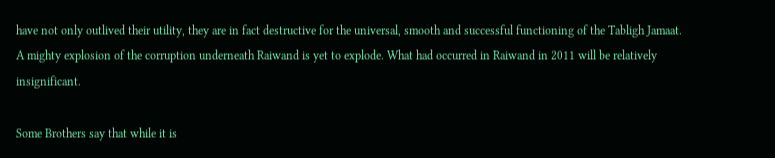have not only outlived their utility, they are in fact destructive for the universal, smooth and successful functioning of the Tabligh Jamaat. A mighty explosion of the corruption underneath Raiwand is yet to explode. What had occurred in Raiwand in 2011 will be relatively insignificant.

Some Brothers say that while it is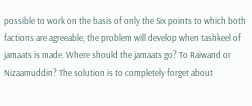possible to work on the basis of only the Six points to which both factions are agreeable, the problem will develop when tashkeel of jamaats is made. Where should the jamaats go? To Raiwand or Nizaamuddin? The solution is to completely forget about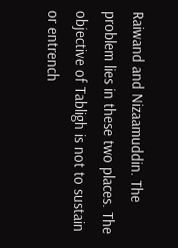Raiwand and Nizaamuddin. The problem lies in these two places. The objective of Tabligh is not to sustain or entrench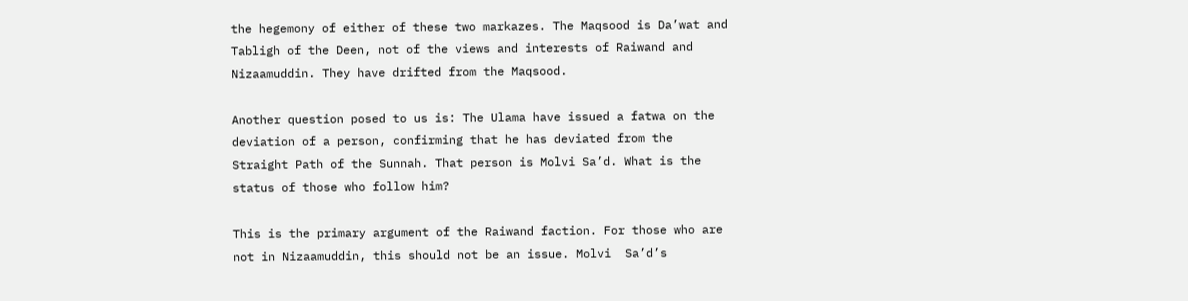the hegemony of either of these two markazes. The Maqsood is Da’wat and Tabligh of the Deen, not of the views and interests of Raiwand and Nizaamuddin. They have drifted from the Maqsood.

Another question posed to us is: The Ulama have issued a fatwa on the deviation of a person, confirming that he has deviated from the Straight Path of the Sunnah. That person is Molvi Sa’d. What is the status of those who follow him?

This is the primary argument of the Raiwand faction. For those who are not in Nizaamuddin, this should not be an issue. Molvi  Sa’d’s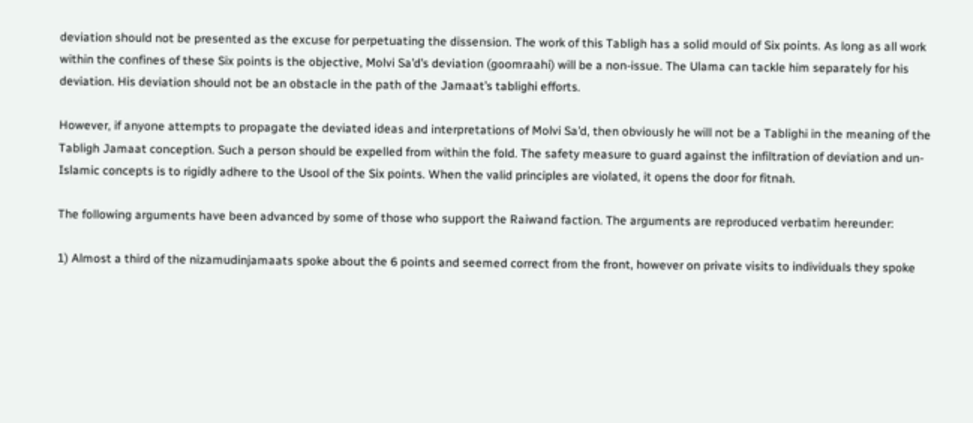deviation should not be presented as the excuse for perpetuating the dissension. The work of this Tabligh has a solid mould of Six points. As long as all work within the confines of these Six points is the objective, Molvi Sa’d’s deviation (goomraahi) will be a non-issue. The Ulama can tackle him separately for his deviation. His deviation should not be an obstacle in the path of the Jamaat’s tablighi efforts.

However, if anyone attempts to propagate the deviated ideas and interpretations of Molvi Sa’d, then obviously he will not be a Tablighi in the meaning of the Tabligh Jamaat conception. Such a person should be expelled from within the fold. The safety measure to guard against the infiltration of deviation and un-Islamic concepts is to rigidly adhere to the Usool of the Six points. When the valid principles are violated, it opens the door for fitnah.

The following arguments have been advanced by some of those who support the Raiwand faction. The arguments are reproduced verbatim hereunder:

1) Almost a third of the nizamudinjamaats spoke about the 6 points and seemed correct from the front, however on private visits to individuals they spoke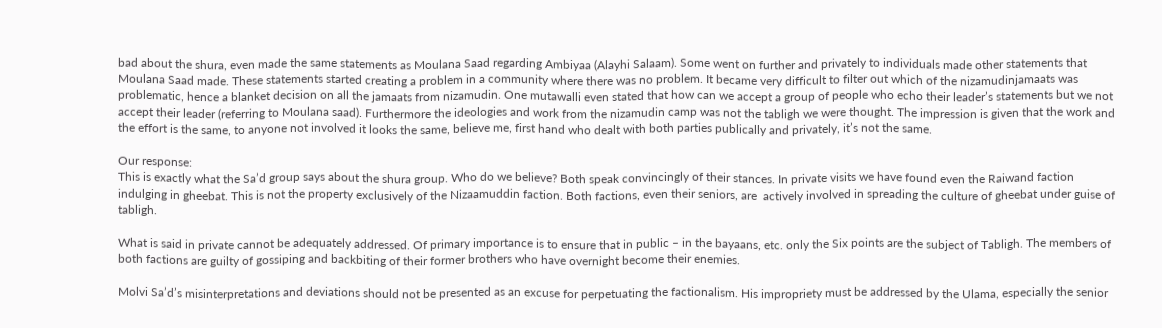bad about the shura, even made the same statements as Moulana Saad regarding Ambiyaa (Alayhi Salaam). Some went on further and privately to individuals made other statements that Moulana Saad made. These statements started creating a problem in a community where there was no problem. It became very difficult to filter out which of the nizamudinjamaats was problematic, hence a blanket decision on all the jamaats from nizamudin. One mutawalli even stated that how can we accept a group of people who echo their leader’s statements but we not accept their leader (referring to Moulana saad). Furthermore the ideologies and work from the nizamudin camp was not the tabligh we were thought. The impression is given that the work and the effort is the same, to anyone not involved it looks the same, believe me, first hand who dealt with both parties publically and privately, it’s not the same.

Our response:
This is exactly what the Sa’d group says about the shura group. Who do we believe? Both speak convincingly of their stances. In private visits we have found even the Raiwand faction indulging in gheebat. This is not the property exclusively of the Nizaamuddin faction. Both factions, even their seniors, are  actively involved in spreading the culture of gheebat under guise of tabligh.

What is said in private cannot be adequately addressed. Of primary importance is to ensure that in public – in the bayaans, etc. only the Six points are the subject of Tabligh. The members of both factions are guilty of gossiping and backbiting of their former brothers who have overnight become their enemies.

Molvi Sa’d’s misinterpretations and deviations should not be presented as an excuse for perpetuating the factionalism. His impropriety must be addressed by the Ulama, especially the senior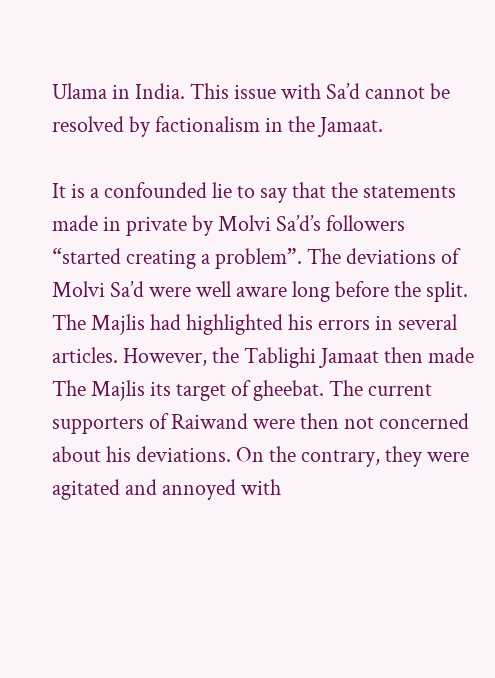Ulama in India. This issue with Sa’d cannot be resolved by factionalism in the Jamaat.

It is a confounded lie to say that the statements made in private by Molvi Sa’d’s followers “started creating a problem”. The deviations of Molvi Sa’d were well aware long before the split. The Majlis had highlighted his errors in several articles. However, the Tablighi Jamaat then made The Majlis its target of gheebat. The current supporters of Raiwand were then not concerned about his deviations. On the contrary, they were agitated and annoyed with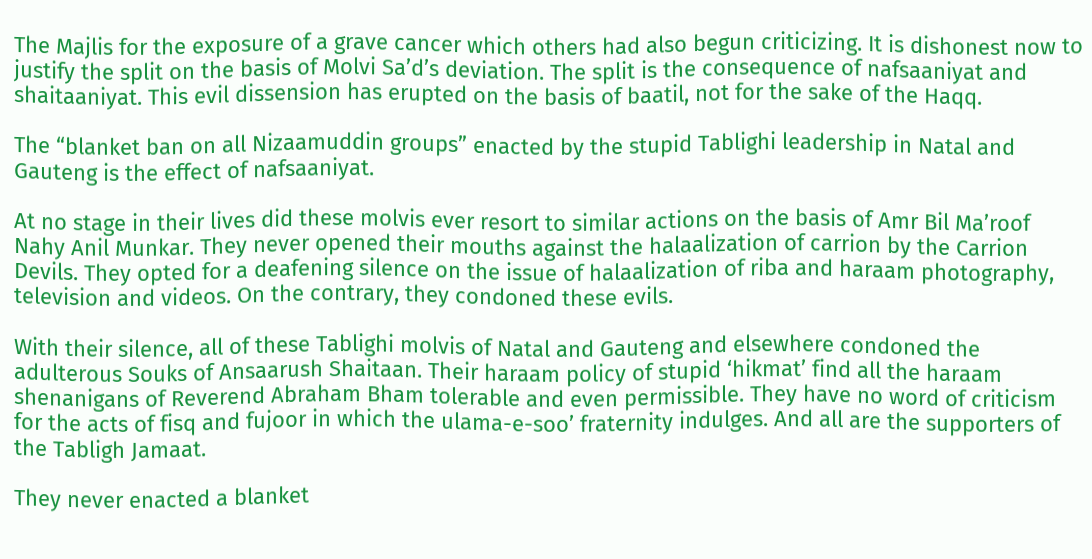The Majlis for the exposure of a grave cancer which others had also begun criticizing. It is dishonest now to justify the split on the basis of Molvi Sa’d’s deviation. The split is the consequence of nafsaaniyat and shaitaaniyat. This evil dissension has erupted on the basis of baatil, not for the sake of the Haqq.

The “blanket ban on all Nizaamuddin groups” enacted by the stupid Tablighi leadership in Natal and Gauteng is the effect of nafsaaniyat.

At no stage in their lives did these molvis ever resort to similar actions on the basis of Amr Bil Ma’roof Nahy Anil Munkar. They never opened their mouths against the halaalization of carrion by the Carrion Devils. They opted for a deafening silence on the issue of halaalization of riba and haraam photography, television and videos. On the contrary, they condoned these evils.

With their silence, all of these Tablighi molvis of Natal and Gauteng and elsewhere condoned the adulterous Souks of Ansaarush Shaitaan. Their haraam policy of stupid ‘hikmat’ find all the haraam shenanigans of Reverend Abraham Bham tolerable and even permissible. They have no word of criticism for the acts of fisq and fujoor in which the ulama-e-soo’ fraternity indulges. And all are the supporters of the Tabligh Jamaat.

They never enacted a blanket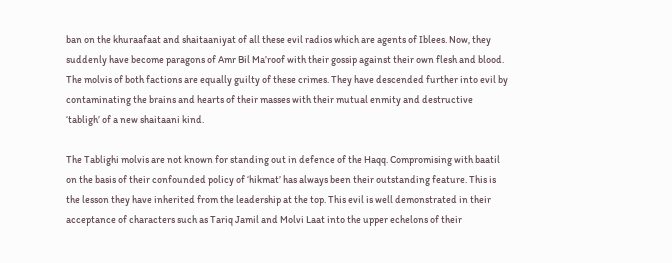ban on the khuraafaat and shaitaaniyat of all these evil radios which are agents of Iblees. Now, they suddenly have become paragons of Amr Bil Ma’roof with their gossip against their own flesh and blood. The molvis of both factions are equally guilty of these crimes. They have descended further into evil by contaminating the brains and hearts of their masses with their mutual enmity and destructive ‘tabligh’ of a new shaitaani kind.

The Tablighi molvis are not known for standing out in defence of the Haqq. Compromising with baatil on the basis of their confounded policy of ‘hikmat’ has always been their outstanding feature. This is the lesson they have inherited from the leadership at the top. This evil is well demonstrated in their acceptance of characters such as Tariq Jamil and Molvi Laat into the upper echelons of their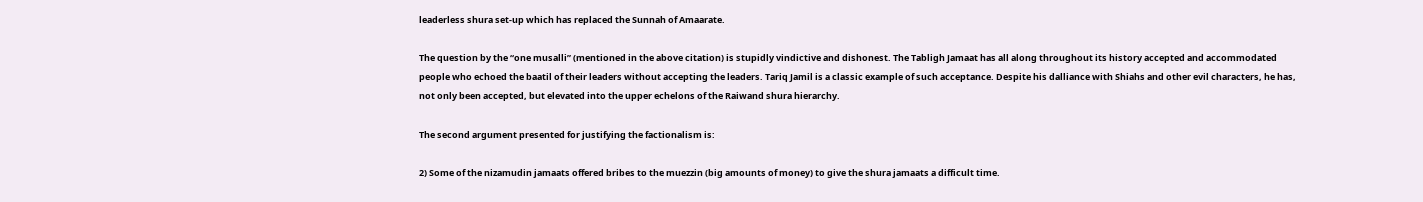leaderless shura set-up which has replaced the Sunnah of Amaarate.

The question by the “one musalli” (mentioned in the above citation) is stupidly vindictive and dishonest. The Tabligh Jamaat has all along throughout its history accepted and accommodated people who echoed the baatil of their leaders without accepting the leaders. Tariq Jamil is a classic example of such acceptance. Despite his dalliance with Shiahs and other evil characters, he has, not only been accepted, but elevated into the upper echelons of the Raiwand shura hierarchy.

The second argument presented for justifying the factionalism is:

2) Some of the nizamudin jamaats offered bribes to the muezzin (big amounts of money) to give the shura jamaats a difficult time.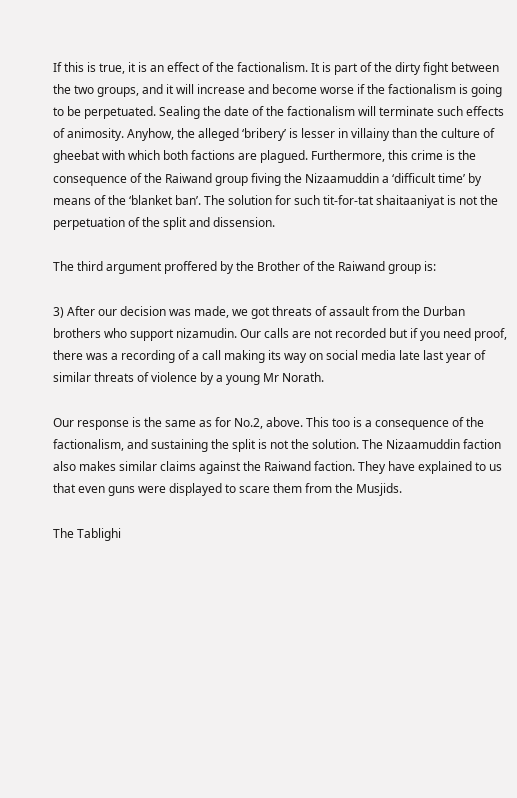If this is true, it is an effect of the factionalism. It is part of the dirty fight between the two groups, and it will increase and become worse if the factionalism is going to be perpetuated. Sealing the date of the factionalism will terminate such effects of animosity. Anyhow, the alleged ‘bribery’ is lesser in villainy than the culture of gheebat with which both factions are plagued. Furthermore, this crime is the consequence of the Raiwand group fiving the Nizaamuddin a ‘difficult time’ by means of the ‘blanket ban’. The solution for such tit-for-tat shaitaaniyat is not the perpetuation of the split and dissension.

The third argument proffered by the Brother of the Raiwand group is:

3) After our decision was made, we got threats of assault from the Durban brothers who support nizamudin. Our calls are not recorded but if you need proof, there was a recording of a call making its way on social media late last year of similar threats of violence by a young Mr Norath.

Our response is the same as for No.2, above. This too is a consequence of the factionalism, and sustaining the split is not the solution. The Nizaamuddin faction also makes similar claims against the Raiwand faction. They have explained to us that even guns were displayed to scare them from the Musjids.

The Tablighi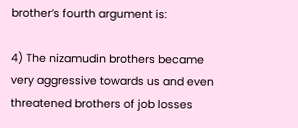brother’s fourth argument is:

4) The nizamudin brothers became very aggressive towards us and even threatened brothers of job losses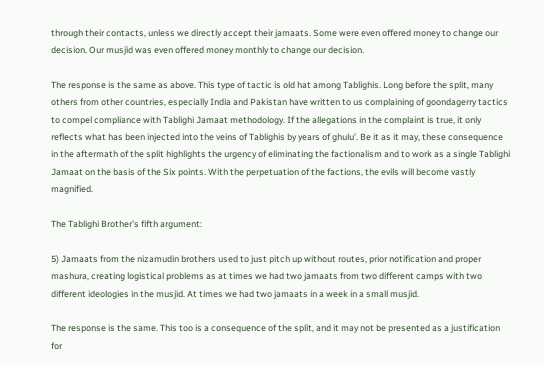through their contacts, unless we directly accept their jamaats. Some were even offered money to change our decision. Our musjid was even offered money monthly to change our decision.

The response is the same as above. This type of tactic is old hat among Tablighis. Long before the split, many others from other countries, especially India and Pakistan have written to us complaining of goondagerry tactics to compel compliance with Tablighi Jamaat methodology. If the allegations in the complaint is true, it only reflects what has been injected into the veins of Tablighis by years of ghulu’. Be it as it may, these consequence in the aftermath of the split highlights the urgency of eliminating the factionalism and to work as a single Tablighi Jamaat on the basis of the Six points. With the perpetuation of the factions, the evils will become vastly magnified.

The Tablighi Brother’s fifth argument:

5) Jamaats from the nizamudin brothers used to just pitch up without routes, prior notification and proper mashura, creating logistical problems as at times we had two jamaats from two different camps with two different ideologies in the musjid. At times we had two jamaats in a week in a small musjid.

The response is the same. This too is a consequence of the split, and it may not be presented as a justification for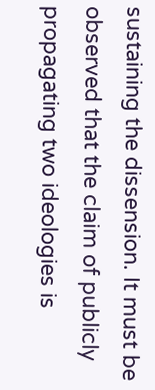sustaining the dissension. It must be observed that the claim of publicly propagating two ideologies is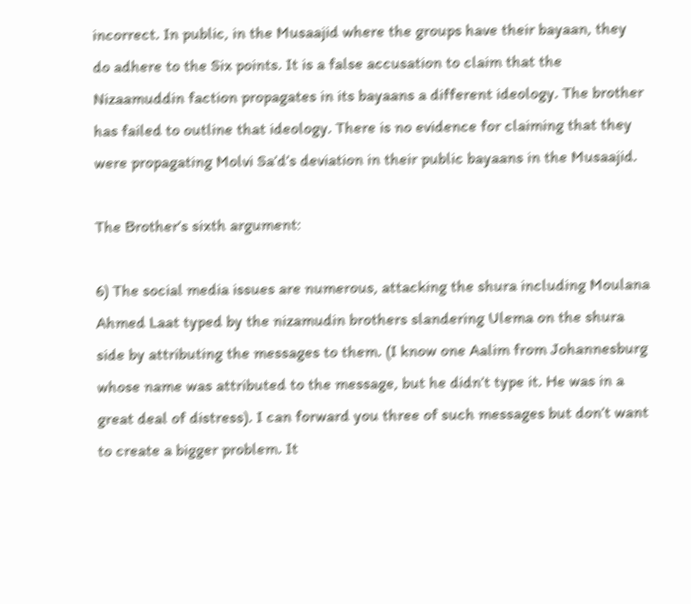incorrect. In public, in the Musaajid where the groups have their bayaan, they do adhere to the Six points. It is a false accusation to claim that the Nizaamuddin faction propagates in its bayaans a different ideology. The brother has failed to outline that ideology. There is no evidence for claiming that they were propagating Molvi Sa’d’s deviation in their public bayaans in the Musaajid.

The Brother’s sixth argument:

6) The social media issues are numerous, attacking the shura including Moulana Ahmed Laat typed by the nizamudin brothers slandering Ulema on the shura side by attributing the messages to them. (I know one Aalim from Johannesburg whose name was attributed to the message, but he didn’t type it. He was in a great deal of distress). I can forward you three of such messages but don’t want to create a bigger problem. It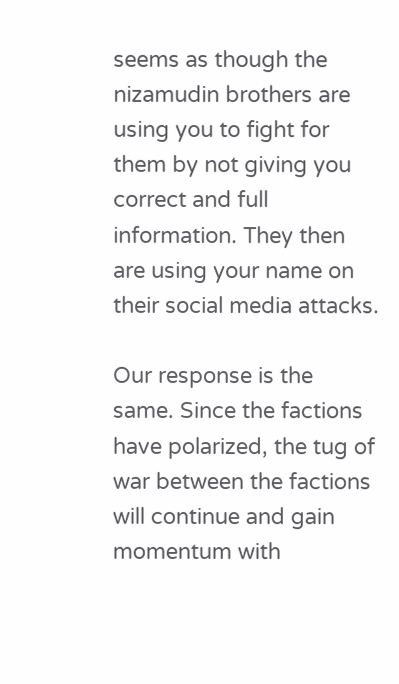seems as though the nizamudin brothers are using you to fight for them by not giving you correct and full information. They then are using your name on their social media attacks.

Our response is the same. Since the factions have polarized, the tug of war between the factions will continue and gain momentum with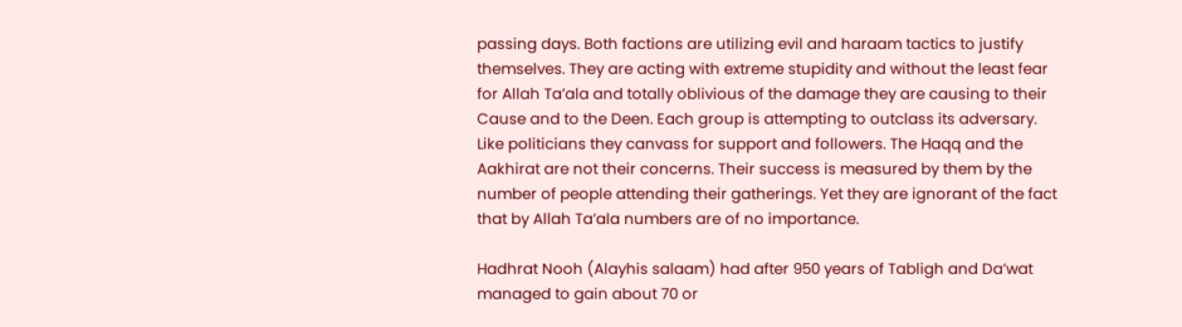passing days. Both factions are utilizing evil and haraam tactics to justify themselves. They are acting with extreme stupidity and without the least fear for Allah Ta’ala and totally oblivious of the damage they are causing to their Cause and to the Deen. Each group is attempting to outclass its adversary. Like politicians they canvass for support and followers. The Haqq and the Aakhirat are not their concerns. Their success is measured by them by the number of people attending their gatherings. Yet they are ignorant of the fact that by Allah Ta’ala numbers are of no importance.

Hadhrat Nooh (Alayhis salaam) had after 950 years of Tabligh and Da’wat managed to gain about 70 or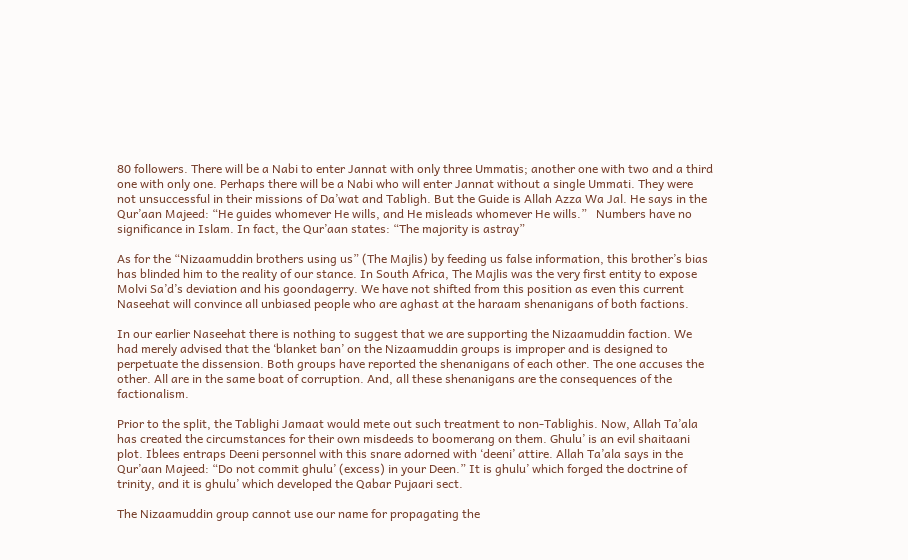80 followers. There will be a Nabi to enter Jannat with only three Ummatis; another one with two and a third one with only one. Perhaps there will be a Nabi who will enter Jannat without a single Ummati. They were not unsuccessful in their missions of Da’wat and Tabligh. But the Guide is Allah Azza Wa Jal. He says in the Qur’aan Majeed: “He guides whomever He wills, and He misleads whomever He wills.”   Numbers have no significance in Islam. In fact, the Qur’aan states: “The majority is astray”

As for the “Nizaamuddin brothers using us” (The Majlis) by feeding us false information, this brother’s bias has blinded him to the reality of our stance. In South Africa, The Majlis was the very first entity to expose Molvi Sa’d’s deviation and his goondagerry. We have not shifted from this position as even this current Naseehat will convince all unbiased people who are aghast at the haraam shenanigans of both factions.

In our earlier Naseehat there is nothing to suggest that we are supporting the Nizaamuddin faction. We had merely advised that the ‘blanket ban’ on the Nizaamuddin groups is improper and is designed to perpetuate the dissension. Both groups have reported the shenanigans of each other. The one accuses the other. All are in the same boat of corruption. And, all these shenanigans are the consequences of the factionalism.

Prior to the split, the Tablighi Jamaat would mete out such treatment to non-Tablighis. Now, Allah Ta’ala has created the circumstances for their own misdeeds to boomerang on them. Ghulu’ is an evil shaitaani plot. Iblees entraps Deeni personnel with this snare adorned with ‘deeni’ attire. Allah Ta’ala says in the Qur’aan Majeed: “Do not commit ghulu’ (excess) in your Deen.” It is ghulu’ which forged the doctrine of trinity, and it is ghulu’ which developed the Qabar Pujaari sect.

The Nizaamuddin group cannot use our name for propagating the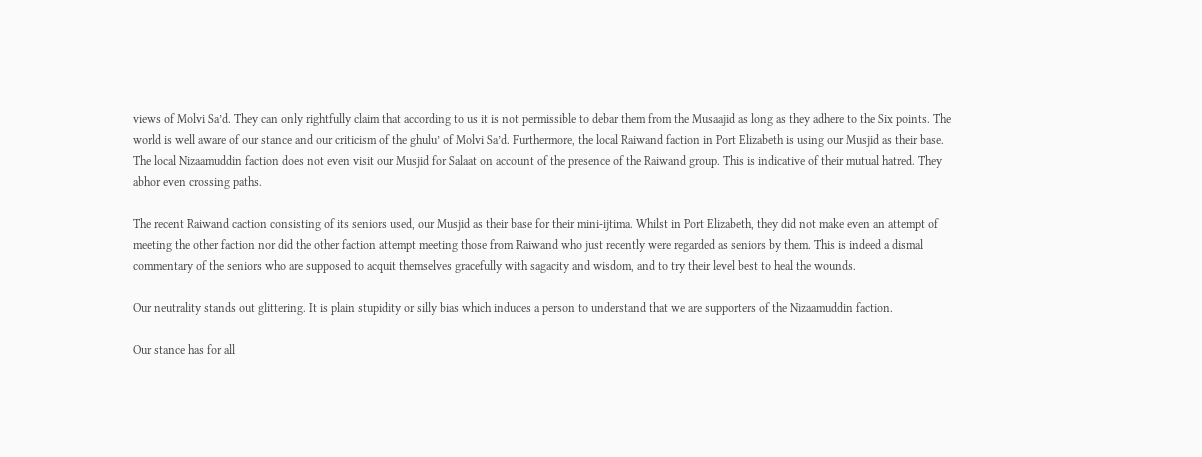views of Molvi Sa’d. They can only rightfully claim that according to us it is not permissible to debar them from the Musaajid as long as they adhere to the Six points. The world is well aware of our stance and our criticism of the ghulu’ of Molvi Sa’d. Furthermore, the local Raiwand faction in Port Elizabeth is using our Musjid as their base. The local Nizaamuddin faction does not even visit our Musjid for Salaat on account of the presence of the Raiwand group. This is indicative of their mutual hatred. They abhor even crossing paths.

The recent Raiwand caction consisting of its seniors used, our Musjid as their base for their mini-ijtima. Whilst in Port Elizabeth, they did not make even an attempt of meeting the other faction nor did the other faction attempt meeting those from Raiwand who just recently were regarded as seniors by them. This is indeed a dismal commentary of the seniors who are supposed to acquit themselves gracefully with sagacity and wisdom, and to try their level best to heal the wounds.

Our neutrality stands out glittering. It is plain stupidity or silly bias which induces a person to understand that we are supporters of the Nizaamuddin faction.

Our stance has for all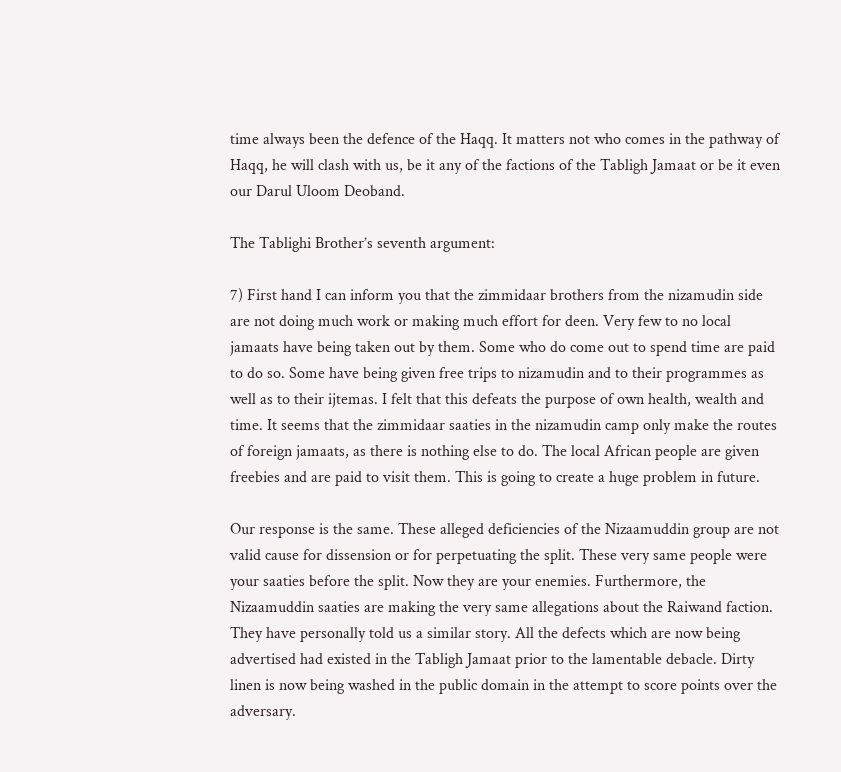time always been the defence of the Haqq. It matters not who comes in the pathway of Haqq, he will clash with us, be it any of the factions of the Tabligh Jamaat or be it even our Darul Uloom Deoband.

The Tablighi Brother’s seventh argument:

7) First hand I can inform you that the zimmidaar brothers from the nizamudin side are not doing much work or making much effort for deen. Very few to no local jamaats have being taken out by them. Some who do come out to spend time are paid to do so. Some have being given free trips to nizamudin and to their programmes as well as to their ijtemas. I felt that this defeats the purpose of own health, wealth and time. It seems that the zimmidaar saaties in the nizamudin camp only make the routes of foreign jamaats, as there is nothing else to do. The local African people are given freebies and are paid to visit them. This is going to create a huge problem in future.

Our response is the same. These alleged deficiencies of the Nizaamuddin group are not valid cause for dissension or for perpetuating the split. These very same people were your saaties before the split. Now they are your enemies. Furthermore, the Nizaamuddin saaties are making the very same allegations about the Raiwand faction. They have personally told us a similar story. All the defects which are now being advertised had existed in the Tabligh Jamaat prior to the lamentable debacle. Dirty linen is now being washed in the public domain in the attempt to score points over the adversary.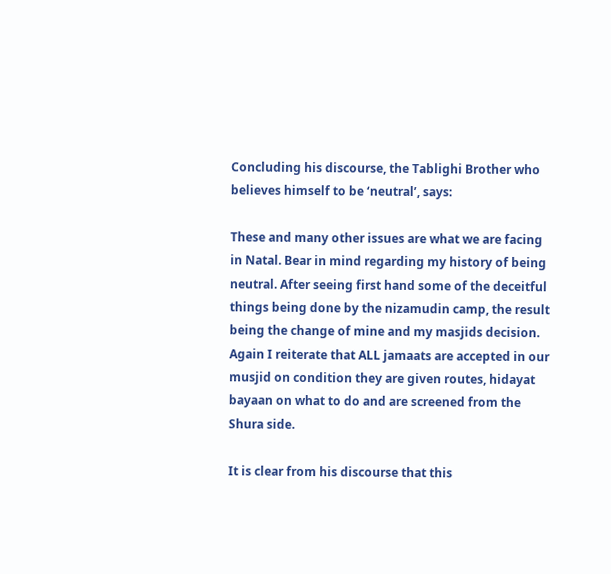Concluding his discourse, the Tablighi Brother who believes himself to be ‘neutral’, says:

These and many other issues are what we are facing in Natal. Bear in mind regarding my history of being neutral. After seeing first hand some of the deceitful things being done by the nizamudin camp, the result being the change of mine and my masjids decision. Again I reiterate that ALL jamaats are accepted in our musjid on condition they are given routes, hidayat bayaan on what to do and are screened from the Shura side.

It is clear from his discourse that this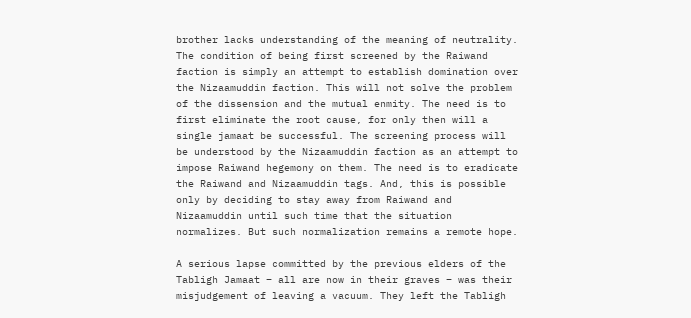brother lacks understanding of the meaning of neutrality. The condition of being first screened by the Raiwand faction is simply an attempt to establish domination over the Nizaamuddin faction. This will not solve the problem of the dissension and the mutual enmity. The need is to first eliminate the root cause, for only then will a single jamaat be successful. The screening process will be understood by the Nizaamuddin faction as an attempt to impose Raiwand hegemony on them. The need is to eradicate the Raiwand and Nizaamuddin tags. And, this is possible only by deciding to stay away from Raiwand and Nizaamuddin until such time that the situation normalizes. But such normalization remains a remote hope.

A serious lapse committed by the previous elders of the Tabligh Jamaat – all are now in their graves – was their misjudgement of leaving a vacuum. They left the Tabligh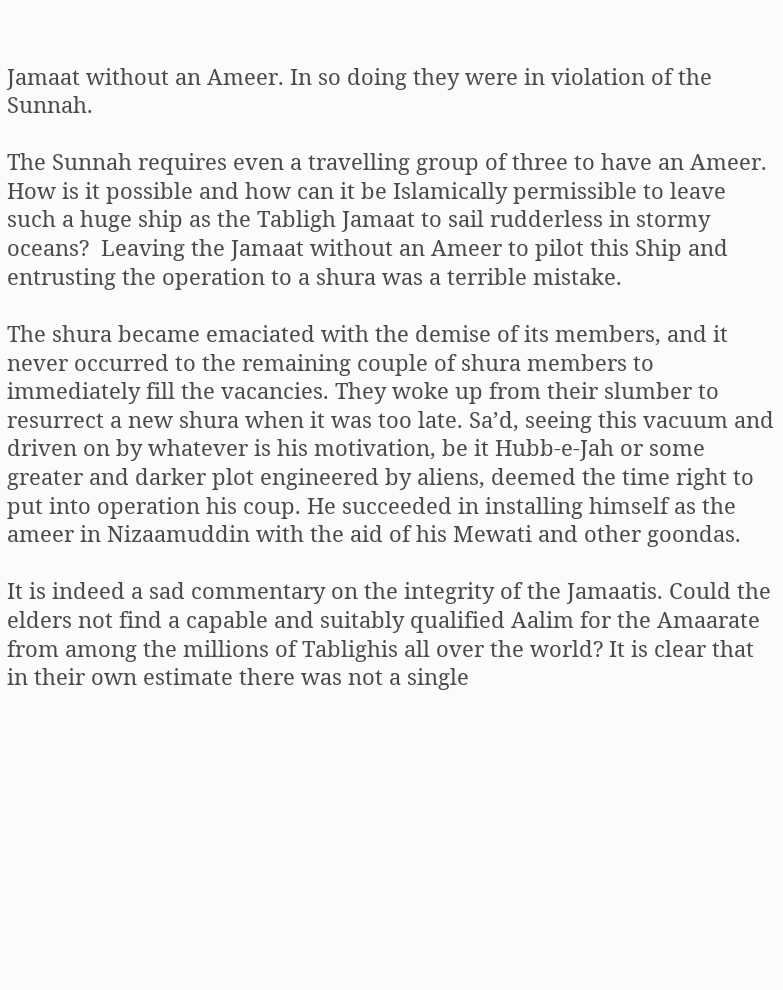Jamaat without an Ameer. In so doing they were in violation of the Sunnah.

The Sunnah requires even a travelling group of three to have an Ameer. How is it possible and how can it be Islamically permissible to leave such a huge ship as the Tabligh Jamaat to sail rudderless in stormy oceans?  Leaving the Jamaat without an Ameer to pilot this Ship and entrusting the operation to a shura was a terrible mistake.

The shura became emaciated with the demise of its members, and it never occurred to the remaining couple of shura members to immediately fill the vacancies. They woke up from their slumber to resurrect a new shura when it was too late. Sa’d, seeing this vacuum and driven on by whatever is his motivation, be it Hubb-e-Jah or some greater and darker plot engineered by aliens, deemed the time right to put into operation his coup. He succeeded in installing himself as the ameer in Nizaamuddin with the aid of his Mewati and other goondas.

It is indeed a sad commentary on the integrity of the Jamaatis. Could the elders not find a capable and suitably qualified Aalim for the Amaarate from among the millions of Tablighis all over the world? It is clear that in their own estimate there was not a single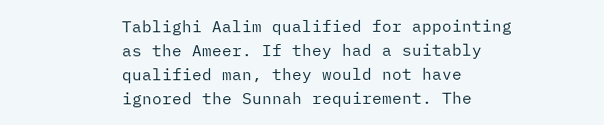Tablighi Aalim qualified for appointing as the Ameer. If they had a suitably qualified man, they would not have ignored the Sunnah requirement. The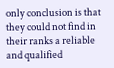only conclusion is that they could not find in their ranks a reliable and qualified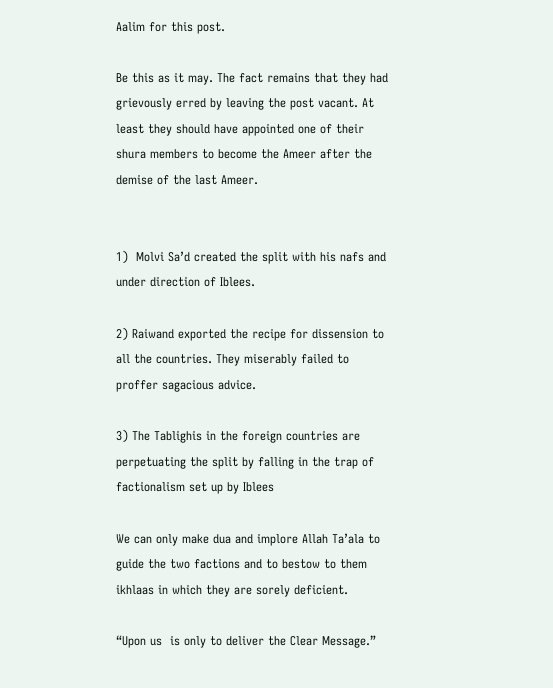Aalim for this post.

Be this as it may. The fact remains that they had grievously erred by leaving the post vacant. At least they should have appointed one of their shura members to become the Ameer after the demise of the last Ameer.


1)  Molvi Sa’d created the split with his nafs and under direction of Iblees.

2) Raiwand exported the recipe for dissension to all the countries. They miserably failed to proffer sagacious advice.

3) The Tablighis in the foreign countries are perpetuating the split by falling in the trap of factionalism set up by Iblees

We can only make dua and implore Allah Ta’ala to guide the two factions and to bestow to them ikhlaas in which they are sorely deficient.

“Upon us  is only to deliver the Clear Message.”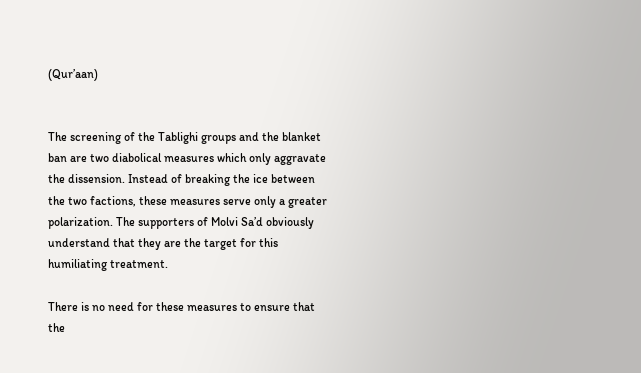(Qur’aan)


The screening of the Tablighi groups and the blanket ban are two diabolical measures which only aggravate the dissension. Instead of breaking the ice between the two factions, these measures serve only a greater polarization. The supporters of Molvi Sa’d obviously understand that they are the target for this humiliating treatment.

There is no need for these measures to ensure that the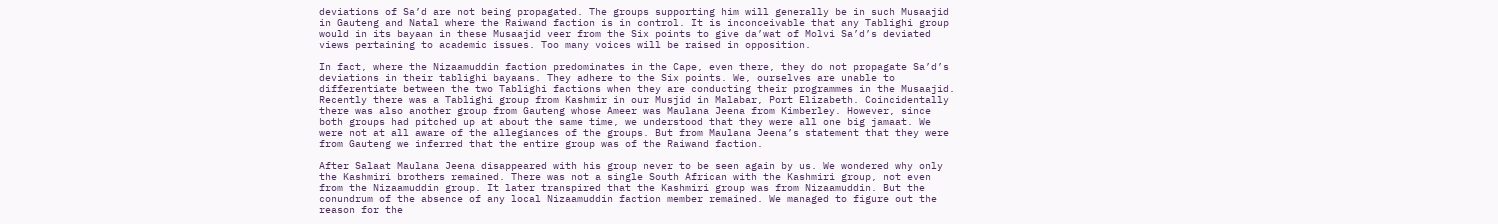deviations of Sa’d are not being propagated. The groups supporting him will generally be in such Musaajid in Gauteng and Natal where the Raiwand faction is in control. It is inconceivable that any Tablighi group would in its bayaan in these Musaajid veer from the Six points to give da’wat of Molvi Sa’d’s deviated views pertaining to academic issues. Too many voices will be raised in opposition.

In fact, where the Nizaamuddin faction predominates in the Cape, even there, they do not propagate Sa’d’s deviations in their tablighi bayaans. They adhere to the Six points. We, ourselves are unable to differentiate between the two Tablighi factions when they are conducting their programmes in the Musaajid. Recently there was a Tablighi group from Kashmir in our Musjid in Malabar, Port Elizabeth. Coincidentally there was also another group from Gauteng whose Ameer was Maulana Jeena from Kimberley. However, since both groups had pitched up at about the same time, we understood that they were all one big jamaat. We were not at all aware of the allegiances of the groups. But from Maulana Jeena’s statement that they were from Gauteng we inferred that the entire group was of the Raiwand faction.

After Salaat Maulana Jeena disappeared with his group never to be seen again by us. We wondered why only the Kashmiri brothers remained. There was not a single South African with the Kashmiri group, not even from the Nizaamuddin group. It later transpired that the Kashmiri group was from Nizaamuddin. But the conundrum of the absence of any local Nizaamuddin faction member remained. We managed to figure out the reason for the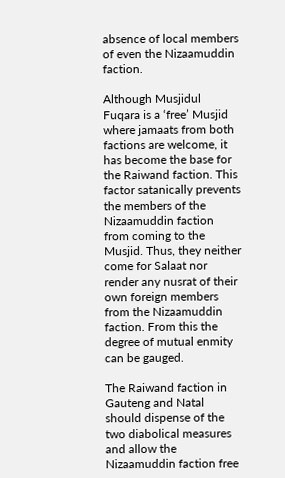absence of local members of even the Nizaamuddin faction.

Although Musjidul Fuqara is a ‘free’ Musjid where jamaats from both factions are welcome, it has become the base for the Raiwand faction. This factor satanically prevents the members of the Nizaamuddin faction from coming to the Musjid. Thus, they neither come for Salaat nor render any nusrat of their own foreign members from the Nizaamuddin faction. From this the degree of mutual enmity can be gauged.

The Raiwand faction in Gauteng and Natal should dispense of the two diabolical measures and allow the Nizaamuddin faction free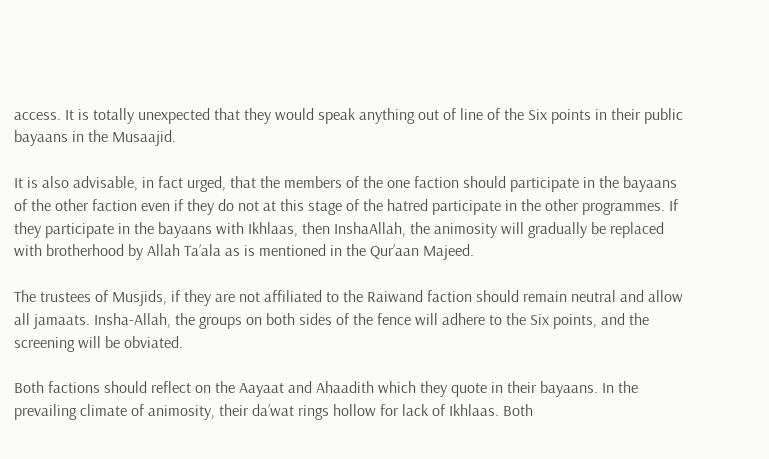access. It is totally unexpected that they would speak anything out of line of the Six points in their public bayaans in the Musaajid.

It is also advisable, in fact urged, that the members of the one faction should participate in the bayaans of the other faction even if they do not at this stage of the hatred participate in the other programmes. If they participate in the bayaans with Ikhlaas, then InshaAllah, the animosity will gradually be replaced with brotherhood by Allah Ta’ala as is mentioned in the Qur’aan Majeed.

The trustees of Musjids, if they are not affiliated to the Raiwand faction should remain neutral and allow all jamaats. Insha-Allah, the groups on both sides of the fence will adhere to the Six points, and the screening will be obviated.

Both factions should reflect on the Aayaat and Ahaadith which they quote in their bayaans. In the prevailing climate of animosity, their da’wat rings hollow for lack of Ikhlaas. Both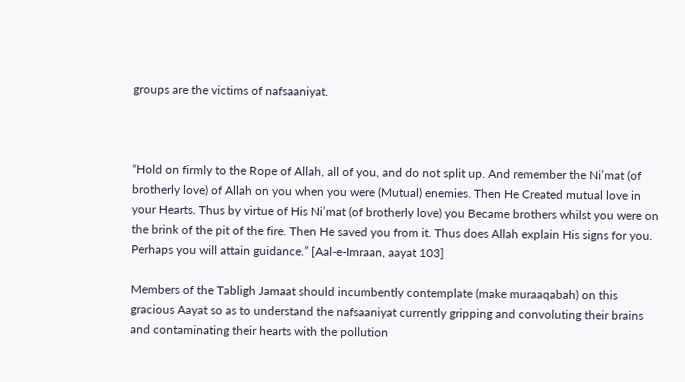groups are the victims of nafsaaniyat.



“Hold on firmly to the Rope of Allah, all of you, and do not split up. And remember the Ni’mat (of brotherly love) of Allah on you when you were (Mutual) enemies. Then He Created mutual love in your Hearts. Thus by virtue of His Ni’mat (of brotherly love) you Became brothers whilst you were on the brink of the pit of the fire. Then He saved you from it. Thus does Allah explain His signs for you. Perhaps you will attain guidance.” [Aal-e-Imraan, aayat 103]

Members of the Tabligh Jamaat should incumbently contemplate (make muraaqabah) on this gracious Aayat so as to understand the nafsaaniyat currently gripping and convoluting their brains and contaminating their hearts with the pollution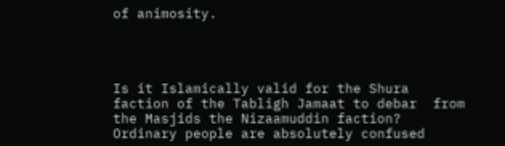of animosity.




Is it Islamically valid for the Shura faction of the Tabligh Jamaat to debar  from the Masjids the Nizaamuddin faction? Ordinary people are absolutely confused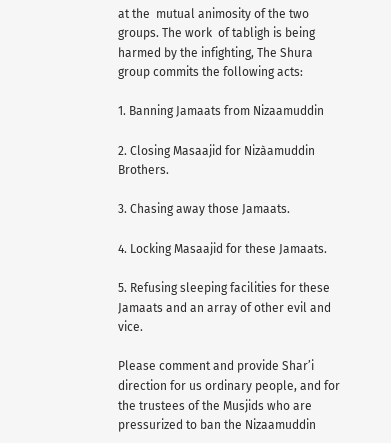at the  mutual animosity of the two groups. The work  of tabligh is being harmed by the infighting, The Shura group commits the following acts:

1. Banning Jamaats from Nizaamuddin

2. Closing Masaajid for Nizàamuddin Brothers.

3. Chasing away those Jamaats.

4. Locking Masaajid for these Jamaats.

5. Refusing sleeping facilities for these Jamaats and an array of other evil and vice.

Please comment and provide Shar’i direction for us ordinary people, and for the trustees of the Musjids who are pressurized to ban the Nizaamuddin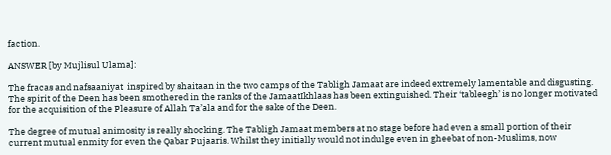faction.

ANSWER [by Mujlisul Ulama]:

The fracas and nafsaaniyat  inspired by shaitaan in the two camps of the Tabligh Jamaat are indeed extremely lamentable and disgusting. The spirit of the Deen has been smothered in the ranks of the JamaatIkhlaas has been extinguished. Their ‘tableegh’ is no longer motivated for the acquisition of the Pleasure of Allah Ta’ala and for the sake of the Deen.

The degree of mutual animosity is really shocking. The Tabligh Jamaat members at no stage before had even a small portion of their current mutual enmity for even the Qabar Pujaaris. Whilst they initially would not indulge even in gheebat of non-Muslims, now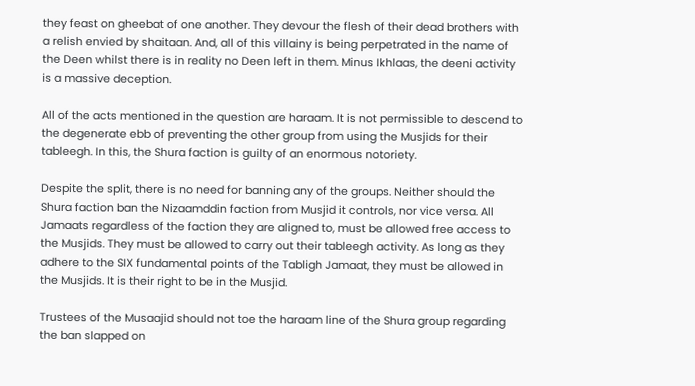they feast on gheebat of one another. They devour the flesh of their dead brothers with a relish envied by shaitaan. And, all of this villainy is being perpetrated in the name of the Deen whilst there is in reality no Deen left in them. Minus Ikhlaas, the deeni activity is a massive deception.

All of the acts mentioned in the question are haraam. It is not permissible to descend to the degenerate ebb of preventing the other group from using the Musjids for their tableegh. In this, the Shura faction is guilty of an enormous notoriety.

Despite the split, there is no need for banning any of the groups. Neither should the Shura faction ban the Nizaamddin faction from Musjid it controls, nor vice versa. All Jamaats regardless of the faction they are aligned to, must be allowed free access to the Musjids. They must be allowed to carry out their tableegh activity. As long as they adhere to the SIX fundamental points of the Tabligh Jamaat, they must be allowed in the Musjids. It is their right to be in the Musjid.

Trustees of the Musaajid should not toe the haraam line of the Shura group regarding the ban slapped on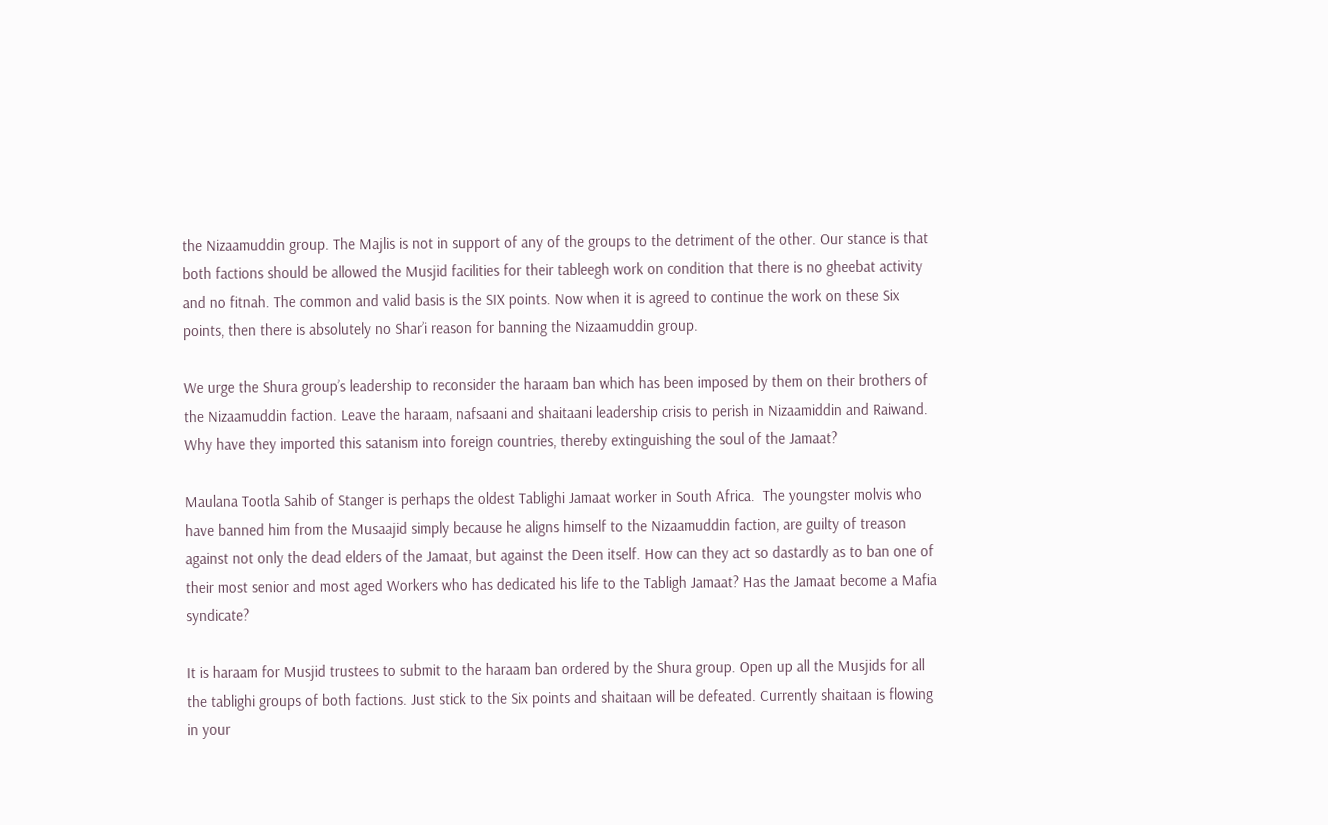the Nizaamuddin group. The Majlis is not in support of any of the groups to the detriment of the other. Our stance is that both factions should be allowed the Musjid facilities for their tableegh work on condition that there is no gheebat activity and no fitnah. The common and valid basis is the SIX points. Now when it is agreed to continue the work on these Six points, then there is absolutely no Shar’i reason for banning the Nizaamuddin group.

We urge the Shura group’s leadership to reconsider the haraam ban which has been imposed by them on their brothers of the Nizaamuddin faction. Leave the haraam, nafsaani and shaitaani leadership crisis to perish in Nizaamiddin and Raiwand. Why have they imported this satanism into foreign countries, thereby extinguishing the soul of the Jamaat?

Maulana Tootla Sahib of Stanger is perhaps the oldest Tablighi Jamaat worker in South Africa.  The youngster molvis who have banned him from the Musaajid simply because he aligns himself to the Nizaamuddin faction, are guilty of treason against not only the dead elders of the Jamaat, but against the Deen itself. How can they act so dastardly as to ban one of their most senior and most aged Workers who has dedicated his life to the Tabligh Jamaat? Has the Jamaat become a Mafia syndicate?

It is haraam for Musjid trustees to submit to the haraam ban ordered by the Shura group. Open up all the Musjids for all the tablighi groups of both factions. Just stick to the Six points and shaitaan will be defeated. Currently shaitaan is flowing in your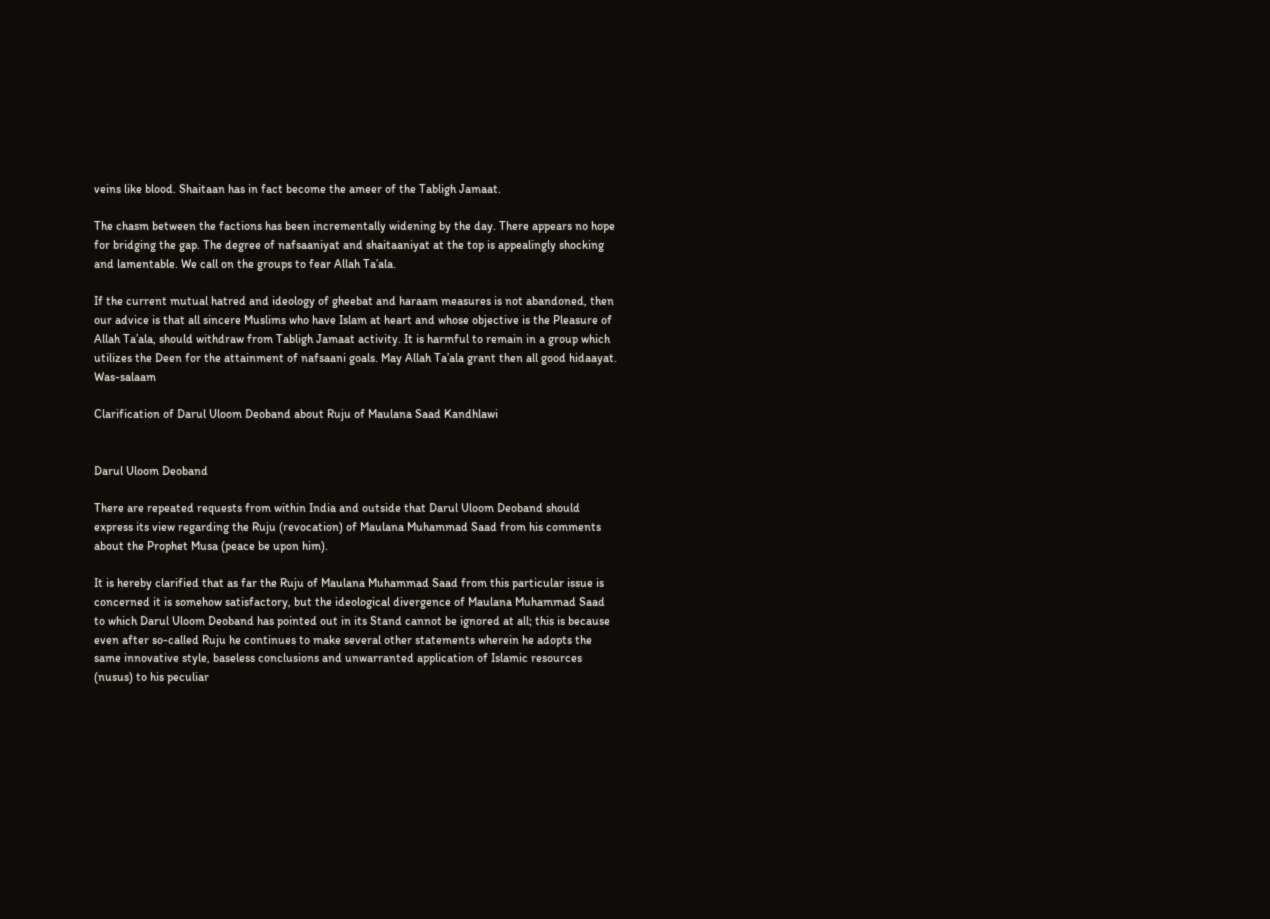veins like blood. Shaitaan has in fact become the ameer of the Tabligh Jamaat.

The chasm between the factions has been incrementally widening by the day. There appears no hope for bridging the gap. The degree of nafsaaniyat and shaitaaniyat at the top is appealingly shocking and lamentable. We call on the groups to fear Allah Ta’ala.

If the current mutual hatred and ideology of gheebat and haraam measures is not abandoned, then our advice is that all sincere Muslims who have Islam at heart and whose objective is the Pleasure of Allah Ta’ala, should withdraw from Tabligh Jamaat activity. It is harmful to remain in a group which utilizes the Deen for the attainment of nafsaani goals. May Allah Ta’ala grant then all good hidaayat. Was-salaam

Clarification of Darul Uloom Deoband about Ruju of Maulana Saad Kandhlawi


Darul Uloom Deoband

There are repeated requests from within India and outside that Darul Uloom Deoband should express its view regarding the Ruju (revocation) of Maulana Muhammad Saad from his comments about the Prophet Musa (peace be upon him).

It is hereby clarified that as far the Ruju of Maulana Muhammad Saad from this particular issue is concerned it is somehow satisfactory, but the ideological divergence of Maulana Muhammad Saad to which Darul Uloom Deoband has pointed out in its Stand cannot be ignored at all; this is because even after so-called Ruju he continues to make several other statements wherein he adopts the same innovative style, baseless conclusions and unwarranted application of Islamic resources (nusus) to his peculiar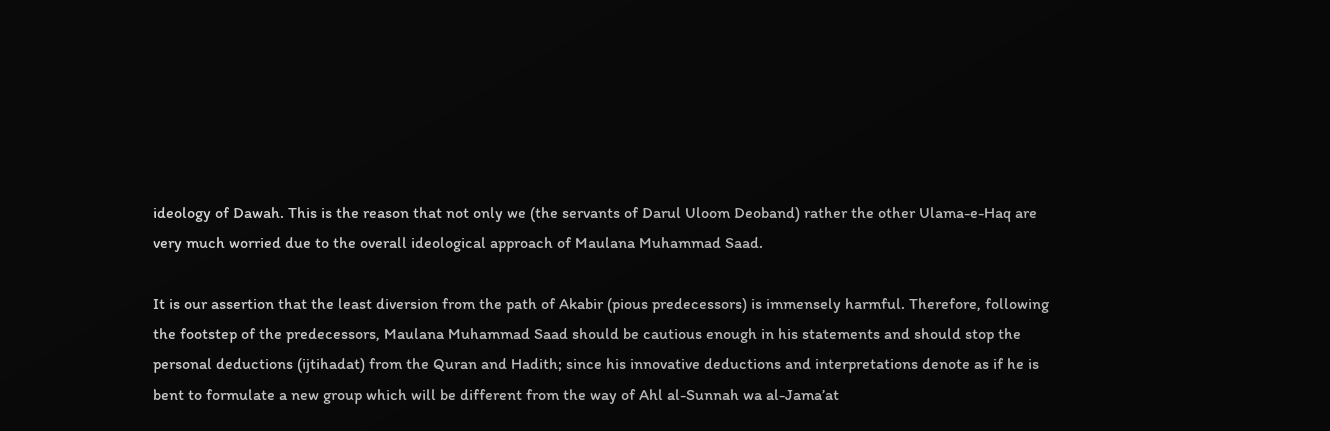ideology of Dawah. This is the reason that not only we (the servants of Darul Uloom Deoband) rather the other Ulama-e-Haq are very much worried due to the overall ideological approach of Maulana Muhammad Saad.

It is our assertion that the least diversion from the path of Akabir (pious predecessors) is immensely harmful. Therefore, following the footstep of the predecessors, Maulana Muhammad Saad should be cautious enough in his statements and should stop the personal deductions (ijtihadat) from the Quran and Hadith; since his innovative deductions and interpretations denote as if he is bent to formulate a new group which will be different from the way of Ahl al-Sunnah wa al-Jama’at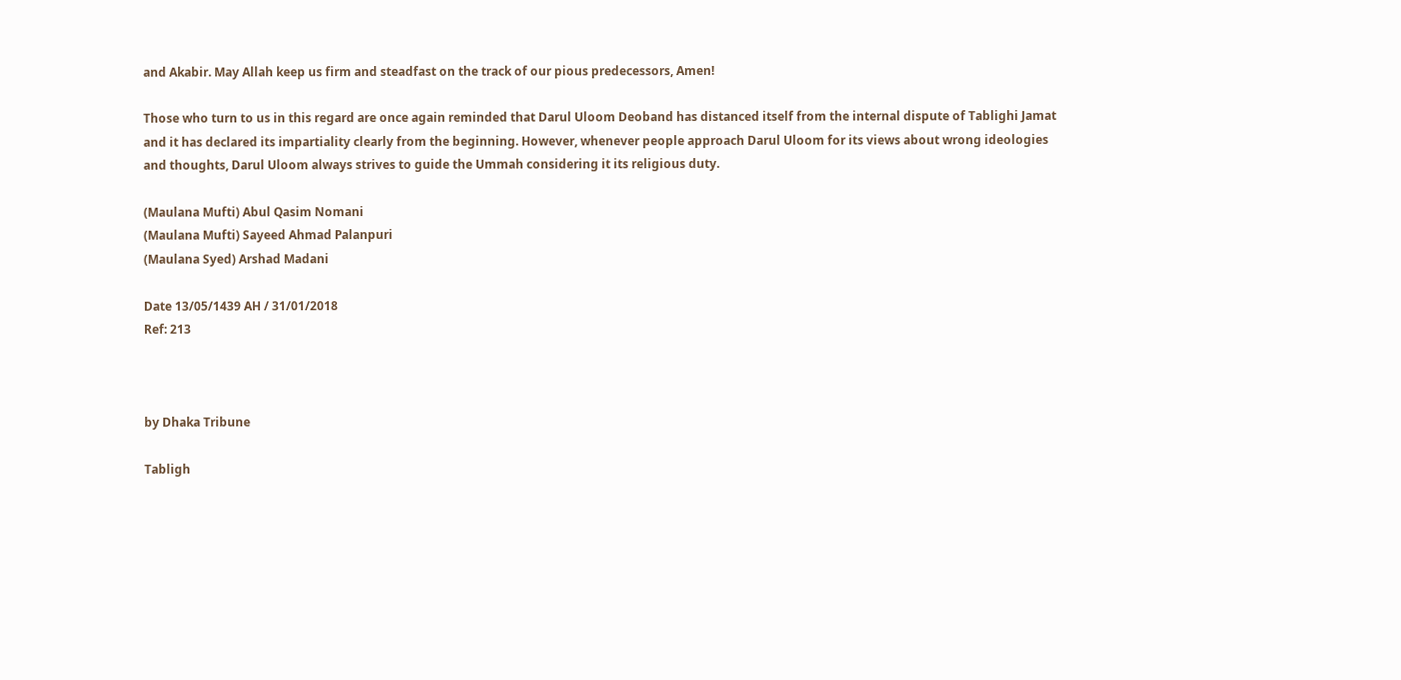and Akabir. May Allah keep us firm and steadfast on the track of our pious predecessors, Amen!

Those who turn to us in this regard are once again reminded that Darul Uloom Deoband has distanced itself from the internal dispute of Tablighi Jamat and it has declared its impartiality clearly from the beginning. However, whenever people approach Darul Uloom for its views about wrong ideologies and thoughts, Darul Uloom always strives to guide the Ummah considering it its religious duty.

(Maulana Mufti) Abul Qasim Nomani
(Maulana Mufti) Sayeed Ahmad Palanpuri
(Maulana Syed) Arshad Madani

Date 13/05/1439 AH / 31/01/2018
Ref: 213



by Dhaka Tribune

Tabligh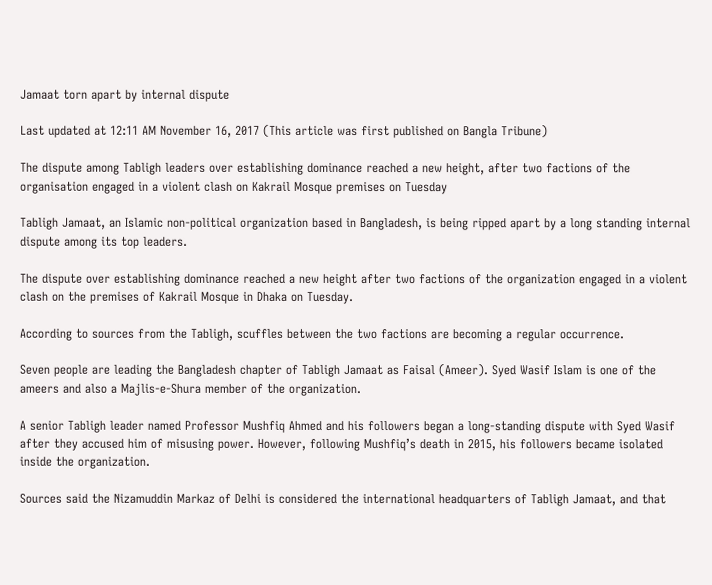Jamaat torn apart by internal dispute

Last updated at 12:11 AM November 16, 2017 (This article was first published on Bangla Tribune)

The dispute among Tabligh leaders over establishing dominance reached a new height, after two factions of the organisation engaged in a violent clash on Kakrail Mosque premises on Tuesday

Tabligh Jamaat, an Islamic non-political organization based in Bangladesh, is being ripped apart by a long standing internal dispute among its top leaders.

The dispute over establishing dominance reached a new height after two factions of the organization engaged in a violent clash on the premises of Kakrail Mosque in Dhaka on Tuesday.

According to sources from the Tabligh, scuffles between the two factions are becoming a regular occurrence.

Seven people are leading the Bangladesh chapter of Tabligh Jamaat as Faisal (Ameer). Syed Wasif Islam is one of the ameers and also a Majlis-e-Shura member of the organization.

A senior Tabligh leader named Professor Mushfiq Ahmed and his followers began a long-standing dispute with Syed Wasif after they accused him of misusing power. However, following Mushfiq’s death in 2015, his followers became isolated inside the organization.

Sources said the Nizamuddin Markaz of Delhi is considered the international headquarters of Tabligh Jamaat, and that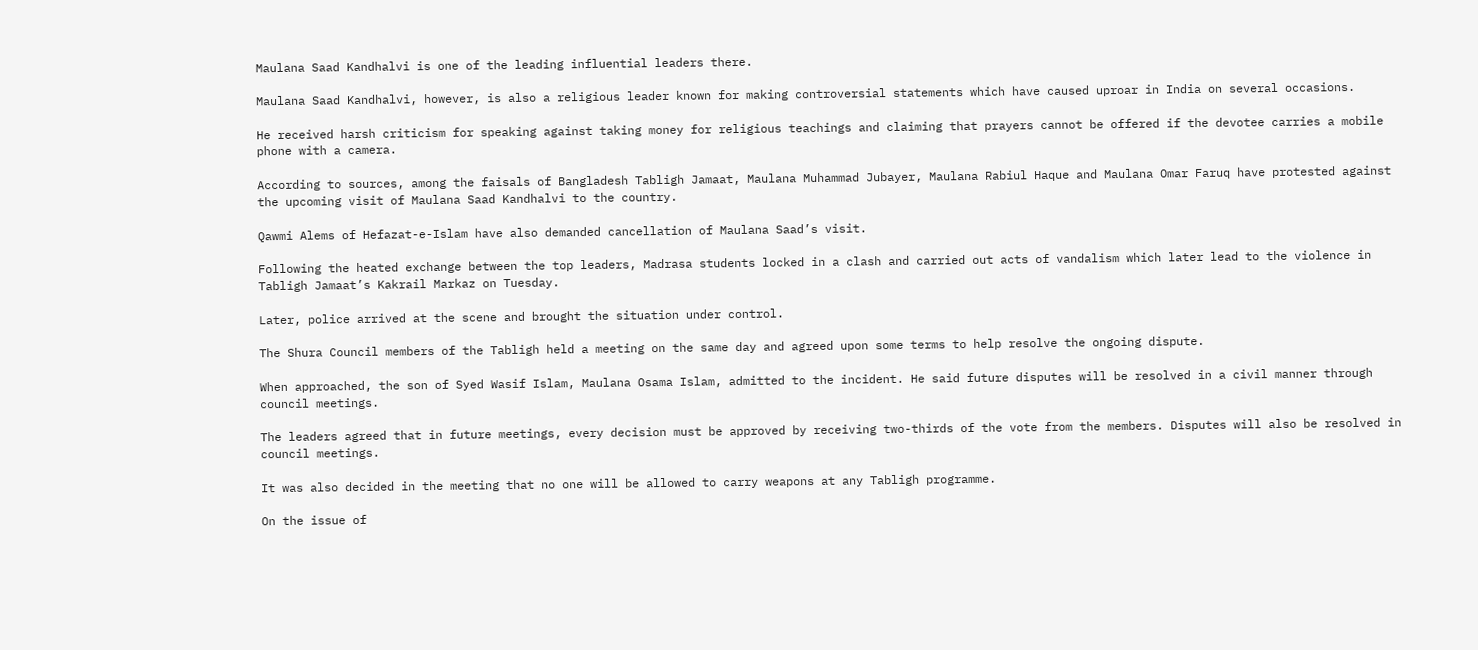Maulana Saad Kandhalvi is one of the leading influential leaders there.

Maulana Saad Kandhalvi, however, is also a religious leader known for making controversial statements which have caused uproar in India on several occasions.

He received harsh criticism for speaking against taking money for religious teachings and claiming that prayers cannot be offered if the devotee carries a mobile phone with a camera.

According to sources, among the faisals of Bangladesh Tabligh Jamaat, Maulana Muhammad Jubayer, Maulana Rabiul Haque and Maulana Omar Faruq have protested against the upcoming visit of Maulana Saad Kandhalvi to the country.

Qawmi Alems of Hefazat-e-Islam have also demanded cancellation of Maulana Saad’s visit.

Following the heated exchange between the top leaders, Madrasa students locked in a clash and carried out acts of vandalism which later lead to the violence in Tabligh Jamaat’s Kakrail Markaz on Tuesday.

Later, police arrived at the scene and brought the situation under control.

The Shura Council members of the Tabligh held a meeting on the same day and agreed upon some terms to help resolve the ongoing dispute.

When approached, the son of Syed Wasif Islam, Maulana Osama Islam, admitted to the incident. He said future disputes will be resolved in a civil manner through council meetings.

The leaders agreed that in future meetings, every decision must be approved by receiving two-thirds of the vote from the members. Disputes will also be resolved in council meetings.

It was also decided in the meeting that no one will be allowed to carry weapons at any Tabligh programme.

On the issue of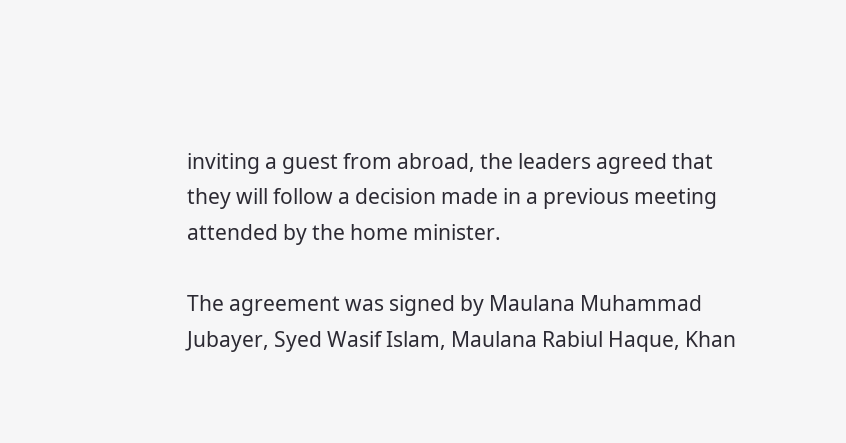inviting a guest from abroad, the leaders agreed that they will follow a decision made in a previous meeting attended by the home minister.

The agreement was signed by Maulana Muhammad Jubayer, Syed Wasif Islam, Maulana Rabiul Haque, Khan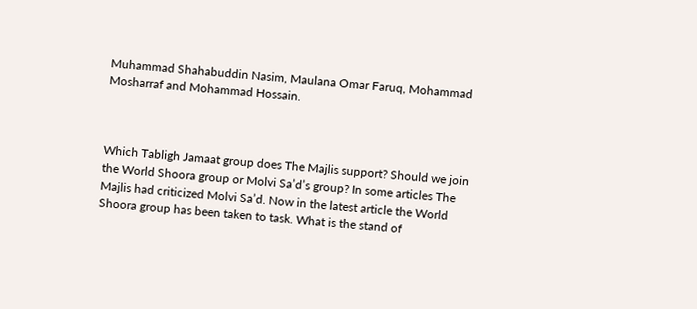Muhammad Shahabuddin Nasim, Maulana Omar Faruq, Mohammad Mosharraf and Mohammad Hossain.



Which Tabligh Jamaat group does The Majlis support? Should we join the World Shoora group or Molvi Sa’d’s group? In some articles The Majlis had criticized Molvi Sa’d. Now in the latest article the World Shoora group has been taken to task. What is the stand of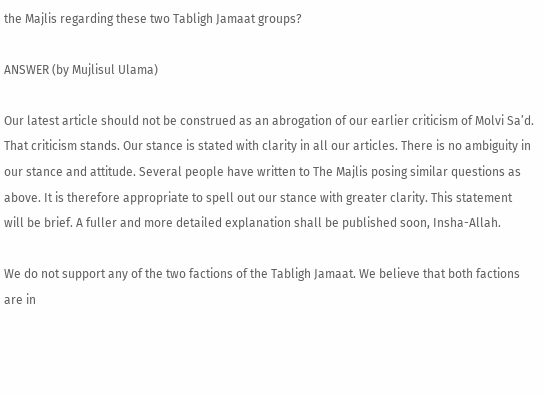the Majlis regarding these two Tabligh Jamaat groups?

ANSWER (by Mujlisul Ulama)

Our latest article should not be construed as an abrogation of our earlier criticism of Molvi Sa’d. That criticism stands. Our stance is stated with clarity in all our articles. There is no ambiguity in our stance and attitude. Several people have written to The Majlis posing similar questions as above. It is therefore appropriate to spell out our stance with greater clarity. This statement will be brief. A fuller and more detailed explanation shall be published soon, Insha-Allah.

We do not support any of the two factions of the Tabligh Jamaat. We believe that both factions are in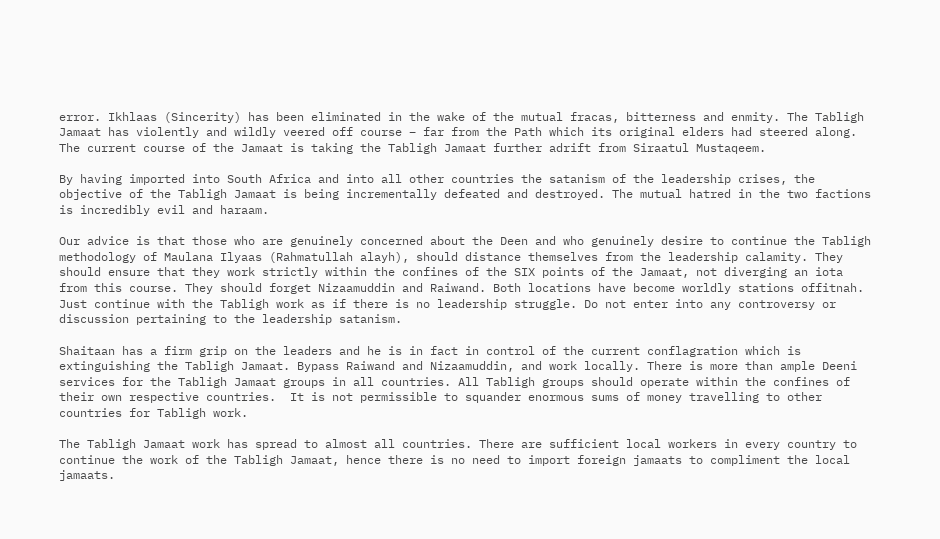error. Ikhlaas (Sincerity) has been eliminated in the wake of the mutual fracas, bitterness and enmity. The Tabligh Jamaat has violently and wildly veered off course – far from the Path which its original elders had steered along. The current course of the Jamaat is taking the Tabligh Jamaat further adrift from Siraatul Mustaqeem.

By having imported into South Africa and into all other countries the satanism of the leadership crises, the objective of the Tabligh Jamaat is being incrementally defeated and destroyed. The mutual hatred in the two factions is incredibly evil and haraam.

Our advice is that those who are genuinely concerned about the Deen and who genuinely desire to continue the Tabligh methodology of Maulana Ilyaas (Rahmatullah alayh), should distance themselves from the leadership calamity. They should ensure that they work strictly within the confines of the SIX points of the Jamaat, not diverging an iota from this course. They should forget Nizaamuddin and Raiwand. Both locations have become worldly stations offitnah. Just continue with the Tabligh work as if there is no leadership struggle. Do not enter into any controversy or discussion pertaining to the leadership satanism.

Shaitaan has a firm grip on the leaders and he is in fact in control of the current conflagration which is extinguishing the Tabligh Jamaat. Bypass Raiwand and Nizaamuddin, and work locally. There is more than ample Deeni services for the Tabligh Jamaat groups in all countries. All Tabligh groups should operate within the confines of their own respective countries.  It is not permissible to squander enormous sums of money travelling to other countries for Tabligh work.

The Tabligh Jamaat work has spread to almost all countries. There are sufficient local workers in every country to continue the work of the Tabligh Jamaat, hence there is no need to import foreign jamaats to compliment the local jamaats.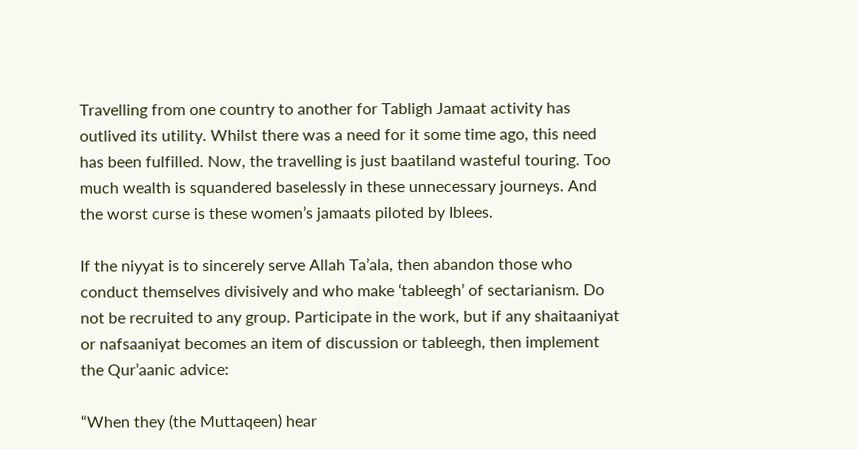Travelling from one country to another for Tabligh Jamaat activity has outlived its utility. Whilst there was a need for it some time ago, this need has been fulfilled. Now, the travelling is just baatiland wasteful touring. Too much wealth is squandered baselessly in these unnecessary journeys. And the worst curse is these women’s jamaats piloted by Iblees.

If the niyyat is to sincerely serve Allah Ta’ala, then abandon those who conduct themselves divisively and who make ‘tableegh’ of sectarianism. Do not be recruited to any group. Participate in the work, but if any shaitaaniyat or nafsaaniyat becomes an item of discussion or tableegh, then implement the Qur’aanic advice:

“When they (the Muttaqeen) hear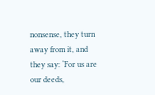nonsense, they turn away from it, and they say: ‘For us are our deeds,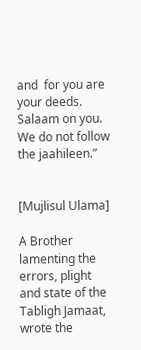and  for you are your deeds. Salaam on you. We do not follow the jaahileen.”


[Mujlisul Ulama]

A Brother lamenting the errors, plight and state of the Tabligh Jamaat, wrote the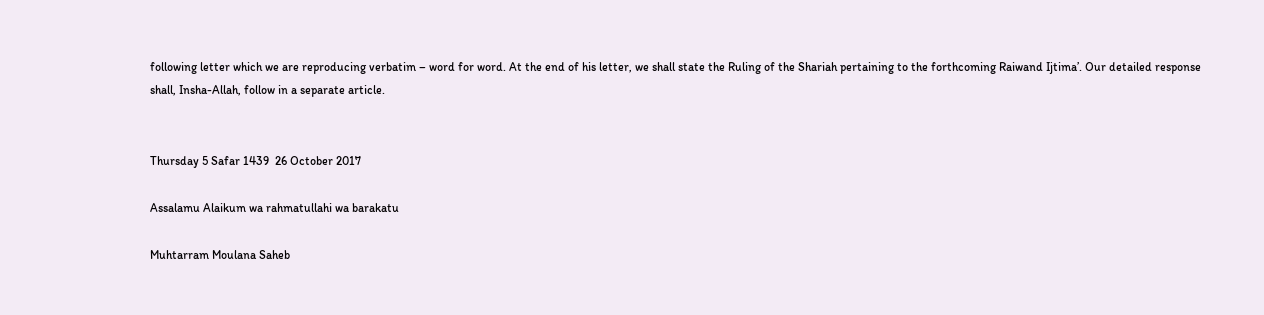following letter which we are reproducing verbatim – word for word. At the end of his letter, we shall state the Ruling of the Shariah pertaining to the forthcoming Raiwand Ijtima’. Our detailed response shall, Insha-Allah, follow in a separate article.


Thursday 5 Safar 1439  26 October 2017

Assalamu Alaikum wa rahmatullahi wa barakatu

Muhtarram Moulana Saheb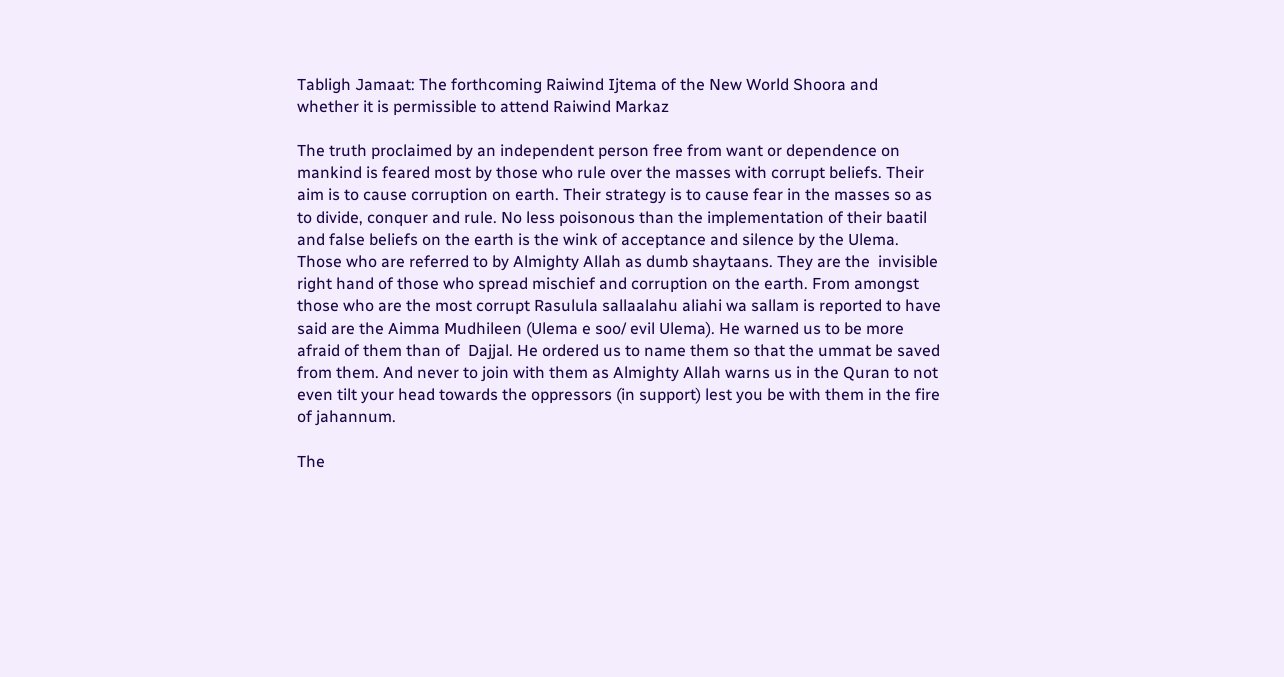Tabligh Jamaat: The forthcoming Raiwind Ijtema of the New World Shoora and whether it is permissible to attend Raiwind Markaz

The truth proclaimed by an independent person free from want or dependence on mankind is feared most by those who rule over the masses with corrupt beliefs. Their aim is to cause corruption on earth. Their strategy is to cause fear in the masses so as to divide, conquer and rule. No less poisonous than the implementation of their baatil and false beliefs on the earth is the wink of acceptance and silence by the Ulema. Those who are referred to by Almighty Allah as dumb shaytaans. They are the  invisible right hand of those who spread mischief and corruption on the earth. From amongst those who are the most corrupt Rasulula sallaalahu aliahi wa sallam is reported to have said are the Aimma Mudhileen (Ulema e soo/ evil Ulema). He warned us to be more afraid of them than of  Dajjal. He ordered us to name them so that the ummat be saved from them. And never to join with them as Almighty Allah warns us in the Quran to not even tilt your head towards the oppressors (in support) lest you be with them in the fire of jahannum.

The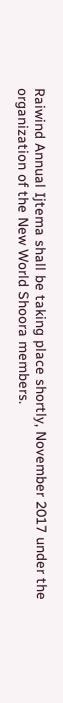Raiwind Annual Ijtema shall be taking place shortly, November 2017 under the organization of the New World Shoora members.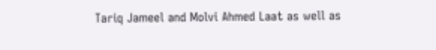Tariq Jameel and Molvi Ahmed Laat as well as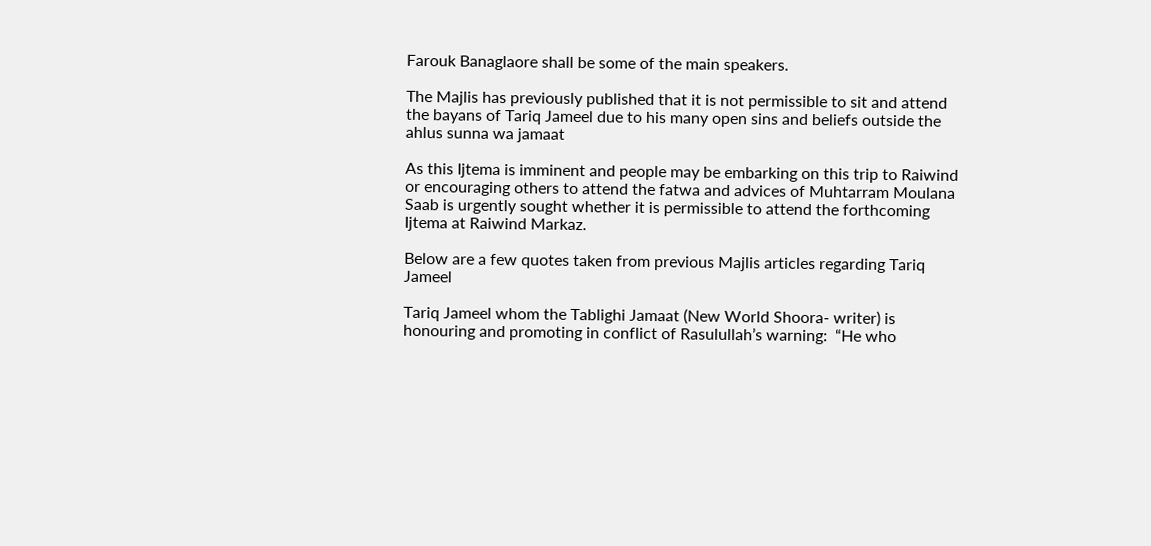Farouk Banaglaore shall be some of the main speakers.

The Majlis has previously published that it is not permissible to sit and attend the bayans of Tariq Jameel due to his many open sins and beliefs outside the ahlus sunna wa jamaat

As this Ijtema is imminent and people may be embarking on this trip to Raiwind or encouraging others to attend the fatwa and advices of Muhtarram Moulana Saab is urgently sought whether it is permissible to attend the forthcoming Ijtema at Raiwind Markaz.

Below are a few quotes taken from previous Majlis articles regarding Tariq Jameel

Tariq Jameel whom the Tablighi Jamaat (New World Shoora- writer) is honouring and promoting in conflict of Rasulullah’s warning:  “He who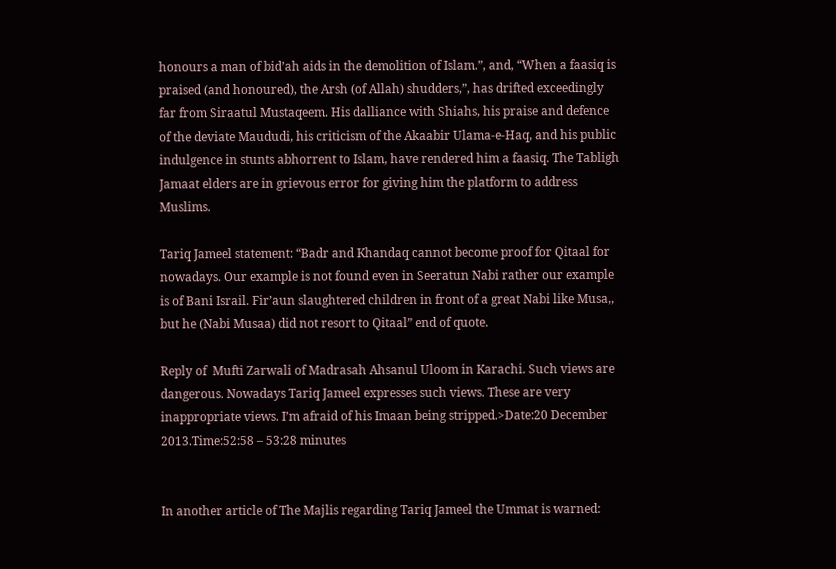honours a man of bid’ah aids in the demolition of Islam.”, and, “When a faasiq is praised (and honoured), the Arsh (of Allah) shudders,”, has drifted exceedingly far from Siraatul Mustaqeem. His dalliance with Shiahs, his praise and defence of the deviate Maududi, his criticism of the Akaabir Ulama-e-Haq, and his public indulgence in stunts abhorrent to Islam, have rendered him a faasiq. The Tabligh Jamaat elders are in grievous error for giving him the platform to address Muslims.

Tariq Jameel statement: “Badr and Khandaq cannot become proof for Qitaal for nowadays. Our example is not found even in Seeratun Nabi rather our example is of Bani Israil. Fir’aun slaughtered children in front of a great Nabi like Musa,, but he (Nabi Musaa) did not resort to Qitaal” end of quote.

Reply of  Mufti Zarwali of Madrasah Ahsanul Uloom in Karachi. Such views are dangerous. Nowadays Tariq Jameel expresses such views. These are very inappropriate views. I’m afraid of his Imaan being stripped.>Date:20 December 2013.Time:52:58 – 53:28 minutes


In another article of The Majlis regarding Tariq Jameel the Ummat is warned: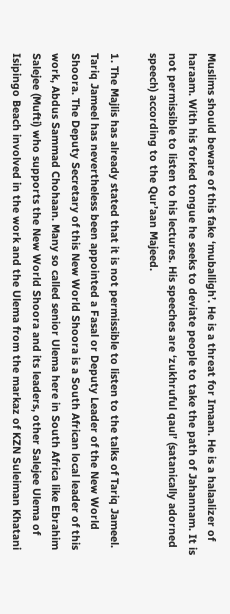Muslims should beware of this fake ‘muballigh’. He is a threat for Imaan. He is a halaalizer of haraam. With his forked tongue he seeks to deviate people to take the path of Jahannam. It is not permissible to listen to his lectures. His speeches are ‘zukhruful qaul’ (satanically adorned speech) according to the Qur’aan Majeed.

1. The Majlis has already stated that it is not permissible to listen to the talks of Tariq Jameel. Tariq Jameel has nevertheless been appointed a Fasal or Deputy Leader of the New World Shoora. The Deputy Secretary of this New World Shoora is a South African local leader of this work, Abdus Sammad Chohaan. Many so called senior Ulema here in South Africa like Ebrahim Salejee (Mufti) who supports the New World Shoora and its leaders, other Salejee Ulema of Isipingo Beach involved in the work and the Ulema from the markaz of KZN Suleiman Khatani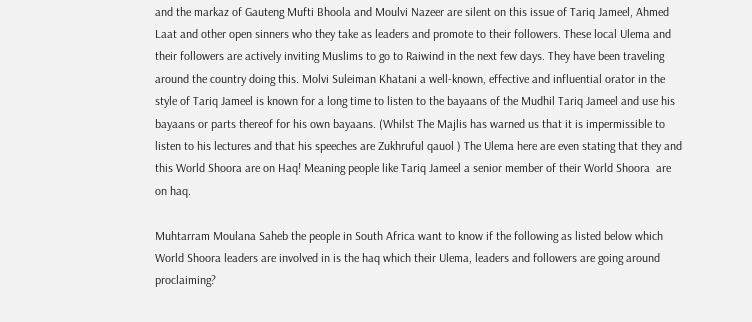and the markaz of Gauteng Mufti Bhoola and Moulvi Nazeer are silent on this issue of Tariq Jameel, Ahmed Laat and other open sinners who they take as leaders and promote to their followers. These local Ulema and their followers are actively inviting Muslims to go to Raiwind in the next few days. They have been traveling around the country doing this. Molvi Suleiman Khatani a well-known, effective and influential orator in the style of Tariq Jameel is known for a long time to listen to the bayaans of the Mudhil Tariq Jameel and use his bayaans or parts thereof for his own bayaans. (Whilst The Majlis has warned us that it is impermissible to listen to his lectures and that his speeches are Zukhruful qauol ) The Ulema here are even stating that they and this World Shoora are on Haq! Meaning people like Tariq Jameel a senior member of their World Shoora  are on haq.

Muhtarram Moulana Saheb the people in South Africa want to know if the following as listed below which World Shoora leaders are involved in is the haq which their Ulema, leaders and followers are going around proclaiming?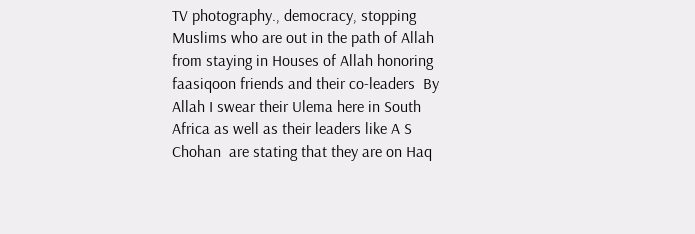TV photography., democracy, stopping Muslims who are out in the path of Allah from staying in Houses of Allah honoring faasiqoon friends and their co-leaders  By Allah I swear their Ulema here in South Africa as well as their leaders like A S Chohan  are stating that they are on Haq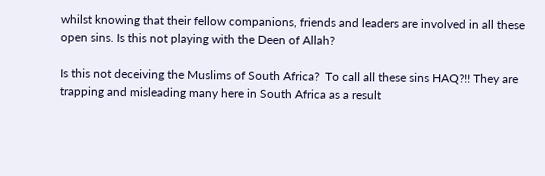whilst knowing that their fellow companions, friends and leaders are involved in all these open sins. Is this not playing with the Deen of Allah?

Is this not deceiving the Muslims of South Africa?  To call all these sins HAQ?!! They are trapping and misleading many here in South Africa as a result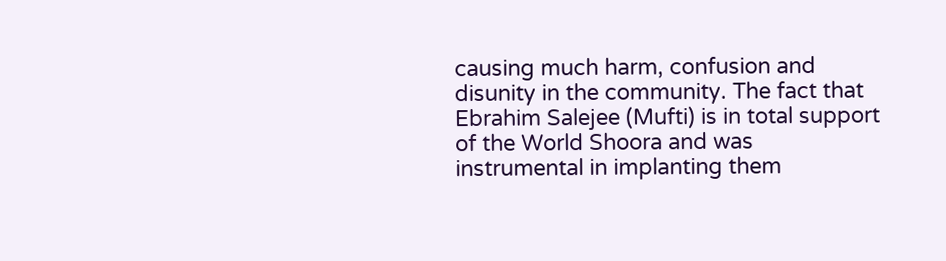causing much harm, confusion and disunity in the community. The fact that Ebrahim Salejee (Mufti) is in total support of the World Shoora and was instrumental in implanting them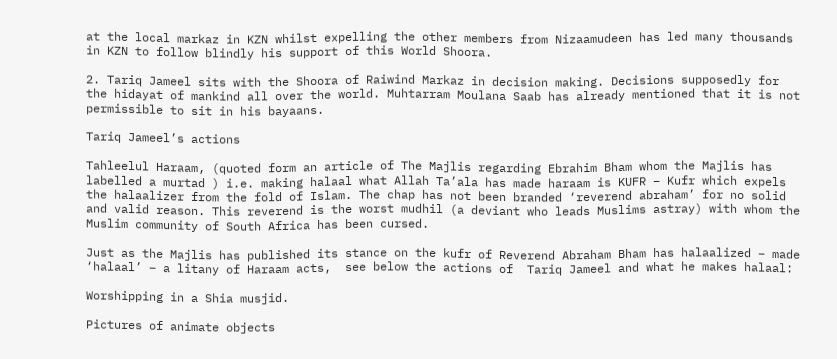at the local markaz in KZN whilst expelling the other members from Nizaamudeen has led many thousands in KZN to follow blindly his support of this World Shoora.

2. Tariq Jameel sits with the Shoora of Raiwind Markaz in decision making. Decisions supposedly for the hidayat of mankind all over the world. Muhtarram Moulana Saab has already mentioned that it is not permissible to sit in his bayaans.

Tariq Jameel’s actions

Tahleelul Haraam, (quoted form an article of The Majlis regarding Ebrahim Bham whom the Majlis has labelled a murtad ) i.e. making halaal what Allah Ta’ala has made haraam is KUFR – Kufr which expels the halaalizer from the fold of Islam. The chap has not been branded ‘reverend abraham’ for no solid and valid reason. This reverend is the worst mudhil (a deviant who leads Muslims astray) with whom the Muslim community of South Africa has been cursed.

Just as the Majlis has published its stance on the kufr of Reverend Abraham Bham has halaalized – made ‘halaal’ – a litany of Haraam acts,  see below the actions of  Tariq Jameel and what he makes halaal:

Worshipping in a Shia musjid.

Pictures of animate objects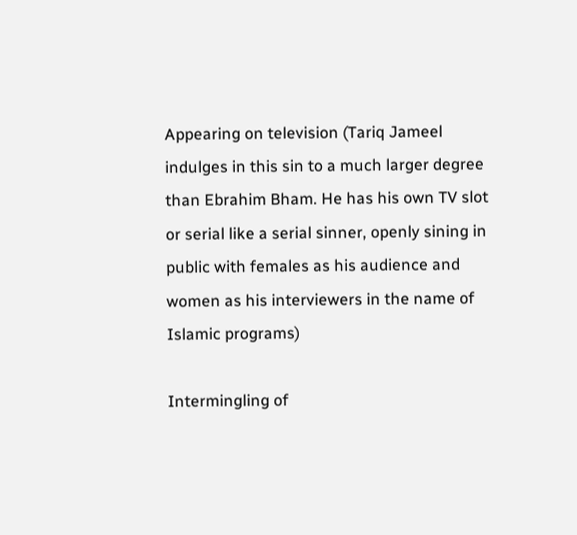Appearing on television (Tariq Jameel indulges in this sin to a much larger degree than Ebrahim Bham. He has his own TV slot or serial like a serial sinner, openly sining in public with females as his audience and women as his interviewers in the name of Islamic programs)

Intermingling of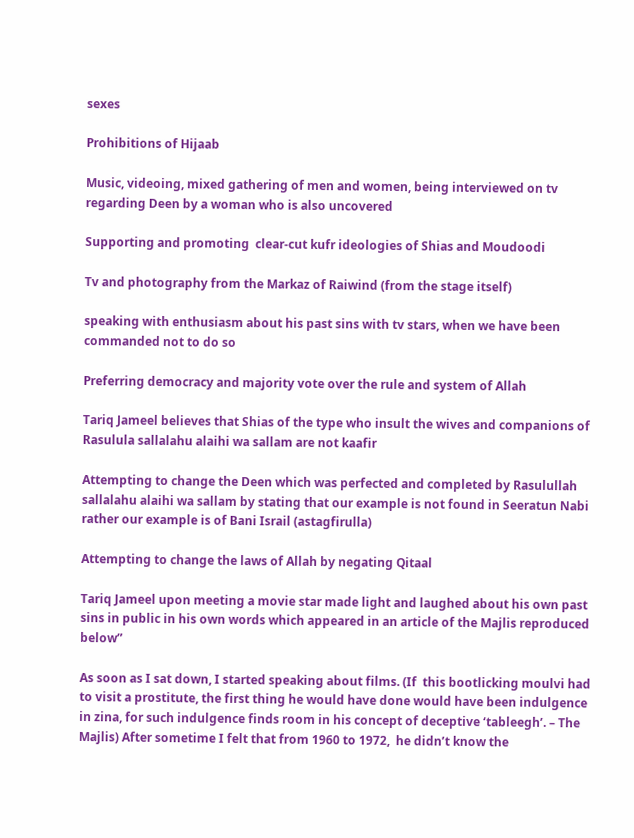sexes

Prohibitions of Hijaab

Music, videoing, mixed gathering of men and women, being interviewed on tv regarding Deen by a woman who is also uncovered

Supporting and promoting  clear-cut kufr ideologies of Shias and Moudoodi

Tv and photography from the Markaz of Raiwind (from the stage itself)

speaking with enthusiasm about his past sins with tv stars, when we have been commanded not to do so

Preferring democracy and majority vote over the rule and system of Allah

Tariq Jameel believes that Shias of the type who insult the wives and companions of Rasulula sallalahu alaihi wa sallam are not kaafir

Attempting to change the Deen which was perfected and completed by Rasulullah sallalahu alaihi wa sallam by stating that our example is not found in Seeratun Nabi rather our example is of Bani Israil (astagfirulla)

Attempting to change the laws of Allah by negating Qitaal

Tariq Jameel upon meeting a movie star made light and laughed about his own past sins in public in his own words which appeared in an article of the Majlis reproduced below”

As soon as I sat down, I started speaking about films. (If  this bootlicking moulvi had to visit a prostitute, the first thing he would have done would have been indulgence in zina, for such indulgence finds room in his concept of deceptive ‘tableegh’. – The Majlis) After sometime I felt that from 1960 to 1972,  he didn’t know the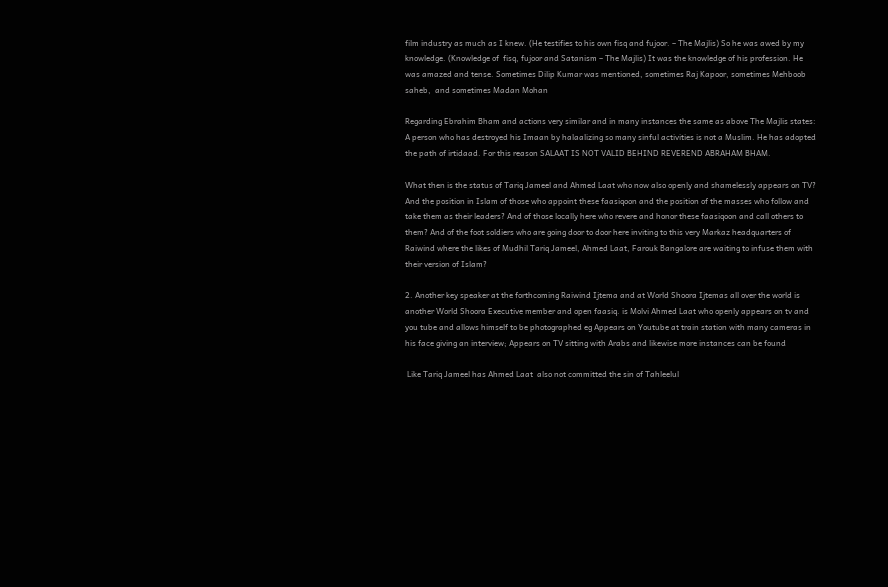film industry as much as I knew. (He testifies to his own fisq and fujoor. – The Majlis) So he was awed by my knowledge. (Knowledge of  fisq, fujoor and Satanism – The Majlis) It was the knowledge of his profession. He was amazed and tense. Sometimes Dilip Kumar was mentioned, sometimes Raj Kapoor, sometimes Mehboob saheb,  and sometimes Madan Mohan

Regarding Ebrahim Bham and actions very similar and in many instances the same as above The Majlis states: A person who has destroyed his Imaan by halaalizing so many sinful activities is not a Muslim. He has adopted the path of irtidaad. For this reason SALAAT IS NOT VALID BEHIND REVEREND ABRAHAM BHAM.

What then is the status of Tariq Jameel and Ahmed Laat who now also openly and shamelessly appears on TV?  And the position in Islam of those who appoint these faasiqoon and the position of the masses who follow and take them as their leaders? And of those locally here who revere and honor these faasiqoon and call others to them? And of the foot soldiers who are going door to door here inviting to this very Markaz headquarters of Raiwind where the likes of Mudhil Tariq Jameel, Ahmed Laat, Farouk Bangalore are waiting to infuse them with their version of Islam?

2. Another key speaker at the forthcoming Raiwind Ijtema and at World Shoora Ijtemas all over the world is another World Shoora Executive member and open faasiq. is Molvi Ahmed Laat who openly appears on tv and you tube and allows himself to be photographed eg Appears on Youtube at train station with many cameras in his face giving an interview; Appears on TV sitting with Arabs and likewise more instances can be found

 Like Tariq Jameel has Ahmed Laat  also not committed the sin of Tahleelul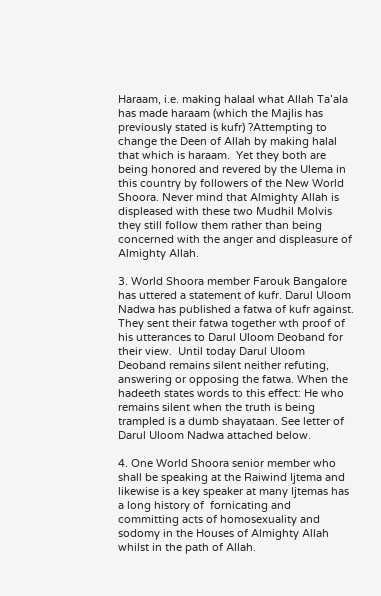Haraam, i.e. making halaal what Allah Ta’ala has made haraam (which the Majlis has previously stated is kufr) ?Attempting to change the Deen of Allah by making halal that which is haraam.  Yet they both are being honored and revered by the Ulema in this country by followers of the New World Shoora. Never mind that Almighty Allah is displeased with these two Mudhil Molvis they still follow them rather than being concerned with the anger and displeasure of Almighty Allah.

3. World Shoora member Farouk Bangalore has uttered a statement of kufr. Darul Uloom Nadwa has published a fatwa of kufr against. They sent their fatwa together wth proof of his utterances to Darul Uloom Deoband for their view.  Until today Darul Uloom Deoband remains silent neither refuting, answering or opposing the fatwa. When the hadeeth states words to this effect: He who remains silent when the truth is being trampled is a dumb shayataan. See letter of Darul Uloom Nadwa attached below.

4. One World Shoora senior member who shall be speaking at the Raiwind Ijtema and likewise is a key speaker at many Ijtemas has a long history of  fornicating and committing acts of homosexuality and sodomy in the Houses of Almighty Allah whilst in the path of Allah.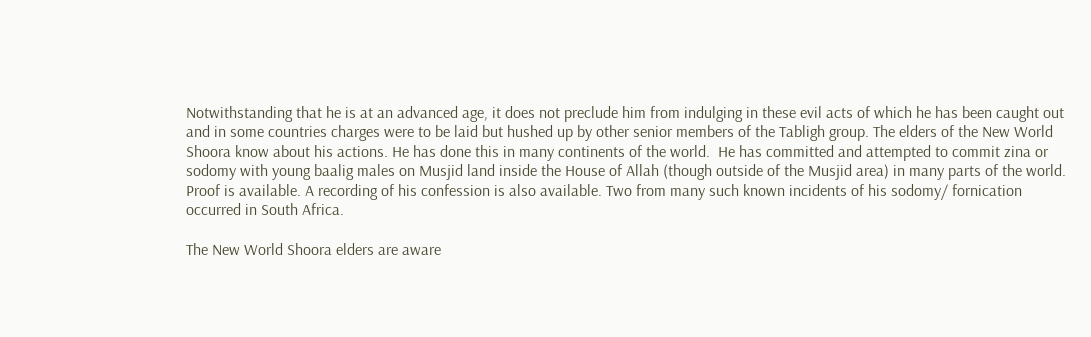Notwithstanding that he is at an advanced age, it does not preclude him from indulging in these evil acts of which he has been caught out and in some countries charges were to be laid but hushed up by other senior members of the Tabligh group. The elders of the New World Shoora know about his actions. He has done this in many continents of the world.  He has committed and attempted to commit zina or sodomy with young baalig males on Musjid land inside the House of Allah (though outside of the Musjid area) in many parts of the world. Proof is available. A recording of his confession is also available. Two from many such known incidents of his sodomy/ fornication occurred in South Africa.

The New World Shoora elders are aware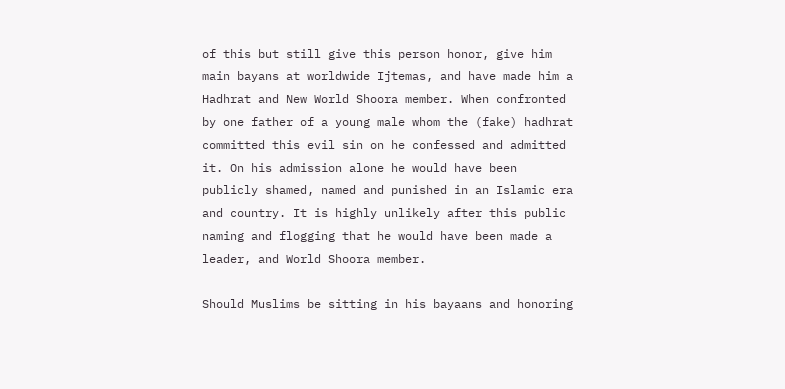of this but still give this person honor, give him main bayans at worldwide Ijtemas, and have made him a Hadhrat and New World Shoora member. When confronted by one father of a young male whom the (fake) hadhrat committed this evil sin on he confessed and admitted it. On his admission alone he would have been publicly shamed, named and punished in an Islamic era and country. It is highly unlikely after this public naming and flogging that he would have been made a leader, and World Shoora member.

Should Muslims be sitting in his bayaans and honoring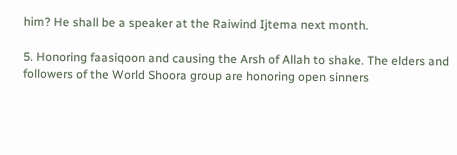him? He shall be a speaker at the Raiwind Ijtema next month.

5. Honoring faasiqoon and causing the Arsh of Allah to shake. The elders and followers of the World Shoora group are honoring open sinners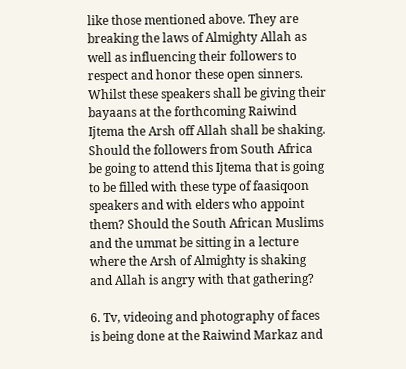like those mentioned above. They are breaking the laws of Almighty Allah as well as influencing their followers to respect and honor these open sinners. Whilst these speakers shall be giving their bayaans at the forthcoming Raiwind Ijtema the Arsh off Allah shall be shaking. Should the followers from South Africa be going to attend this Ijtema that is going to be filled with these type of faasiqoon speakers and with elders who appoint them? Should the South African Muslims and the ummat be sitting in a lecture where the Arsh of Almighty is shaking and Allah is angry with that gathering?

6. Tv, videoing and photography of faces is being done at the Raiwind Markaz and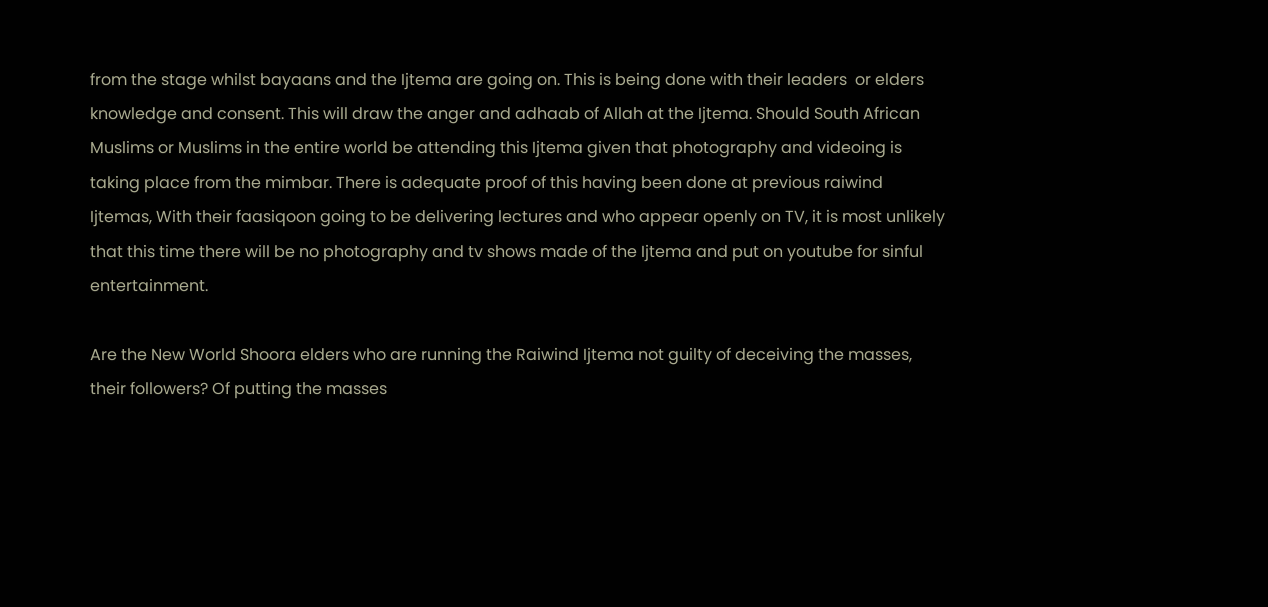from the stage whilst bayaans and the Ijtema are going on. This is being done with their leaders  or elders knowledge and consent. This will draw the anger and adhaab of Allah at the Ijtema. Should South African Muslims or Muslims in the entire world be attending this Ijtema given that photography and videoing is taking place from the mimbar. There is adequate proof of this having been done at previous raiwind Ijtemas, With their faasiqoon going to be delivering lectures and who appear openly on TV, it is most unlikely that this time there will be no photography and tv shows made of the Ijtema and put on youtube for sinful entertainment.

Are the New World Shoora elders who are running the Raiwind Ijtema not guilty of deceiving the masses, their followers? Of putting the masses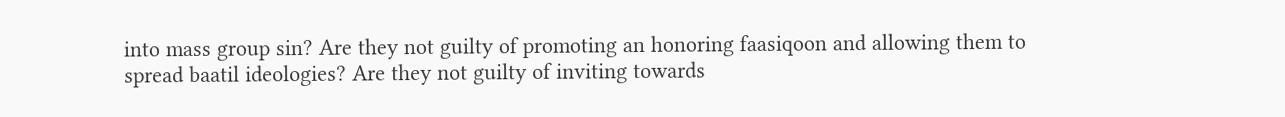into mass group sin? Are they not guilty of promoting an honoring faasiqoon and allowing them to spread baatil ideologies? Are they not guilty of inviting towards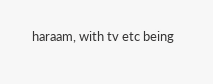haraam, with tv etc being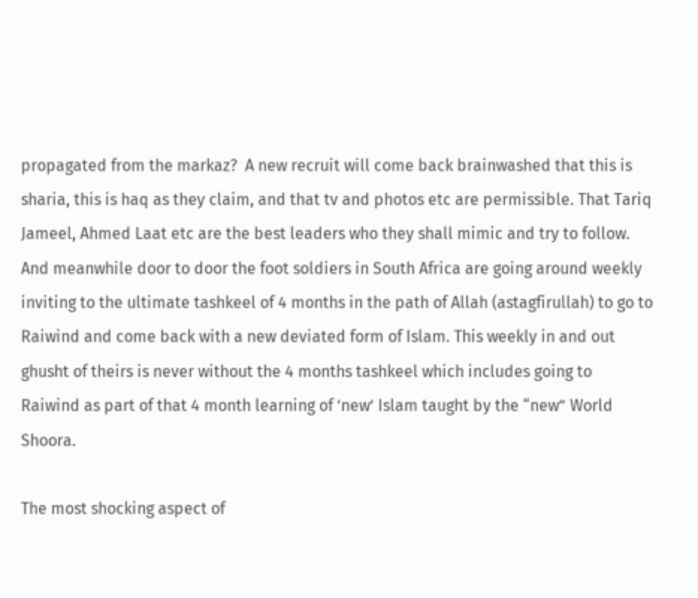propagated from the markaz?  A new recruit will come back brainwashed that this is sharia, this is haq as they claim, and that tv and photos etc are permissible. That Tariq Jameel, Ahmed Laat etc are the best leaders who they shall mimic and try to follow. And meanwhile door to door the foot soldiers in South Africa are going around weekly inviting to the ultimate tashkeel of 4 months in the path of Allah (astagfirullah) to go to Raiwind and come back with a new deviated form of Islam. This weekly in and out ghusht of theirs is never without the 4 months tashkeel which includes going to Raiwind as part of that 4 month learning of ’new’ Islam taught by the “new” World Shoora.

The most shocking aspect of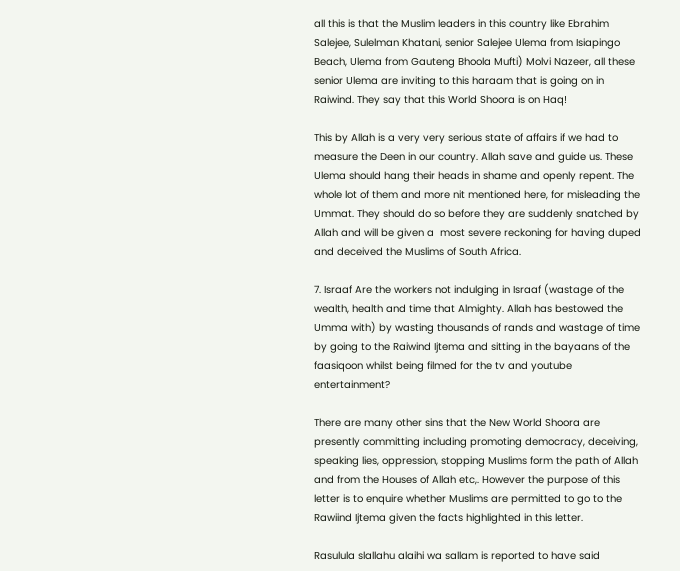all this is that the Muslim leaders in this country like Ebrahim Salejee, Sulelman Khatani, senior Salejee Ulema from Isiapingo Beach, Ulema from Gauteng Bhoola Mufti) Molvi Nazeer, all these senior Ulema are inviting to this haraam that is going on in Raiwind. They say that this World Shoora is on Haq!

This by Allah is a very very serious state of affairs if we had to measure the Deen in our country. Allah save and guide us. These Ulema should hang their heads in shame and openly repent. The whole lot of them and more nit mentioned here, for misleading the Ummat. They should do so before they are suddenly snatched by Allah and will be given a  most severe reckoning for having duped and deceived the Muslims of South Africa.

7. Israaf Are the workers not indulging in Israaf (wastage of the wealth, health and time that Almighty. Allah has bestowed the Umma with) by wasting thousands of rands and wastage of time by going to the Raiwind Ijtema and sitting in the bayaans of the faasiqoon whilst being filmed for the tv and youtube entertainment?

There are many other sins that the New World Shoora are presently committing including promoting democracy, deceiving, speaking lies, oppression, stopping Muslims form the path of Allah and from the Houses of Allah etc,. However the purpose of this letter is to enquire whether Muslims are permitted to go to the Rawiind Ijtema given the facts highlighted in this letter.

Rasulula slallahu alaihi wa sallam is reported to have said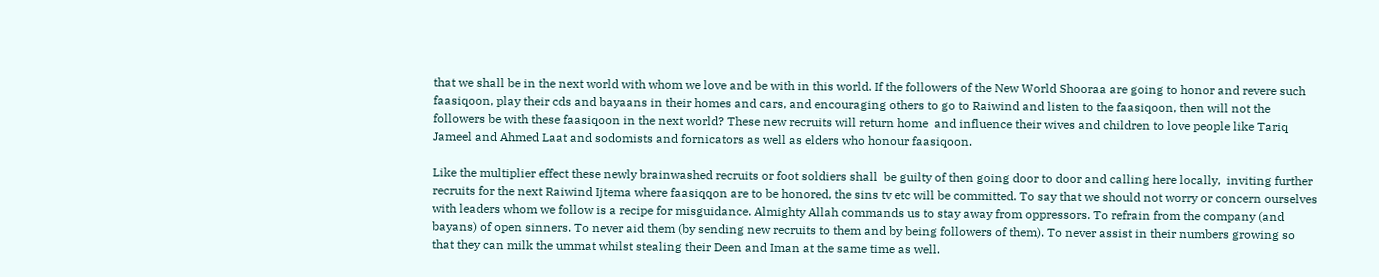that we shall be in the next world with whom we love and be with in this world. If the followers of the New World Shooraa are going to honor and revere such faasiqoon, play their cds and bayaans in their homes and cars, and encouraging others to go to Raiwind and listen to the faasiqoon, then will not the followers be with these faasiqoon in the next world? These new recruits will return home  and influence their wives and children to love people like Tariq Jameel and Ahmed Laat and sodomists and fornicators as well as elders who honour faasiqoon.

Like the multiplier effect these newly brainwashed recruits or foot soldiers shall  be guilty of then going door to door and calling here locally,  inviting further recruits for the next Raiwind Ijtema where faasiqqon are to be honored, the sins tv etc will be committed. To say that we should not worry or concern ourselves with leaders whom we follow is a recipe for misguidance. Almighty Allah commands us to stay away from oppressors. To refrain from the company (and bayans) of open sinners. To never aid them (by sending new recruits to them and by being followers of them). To never assist in their numbers growing so that they can milk the ummat whilst stealing their Deen and Iman at the same time as well.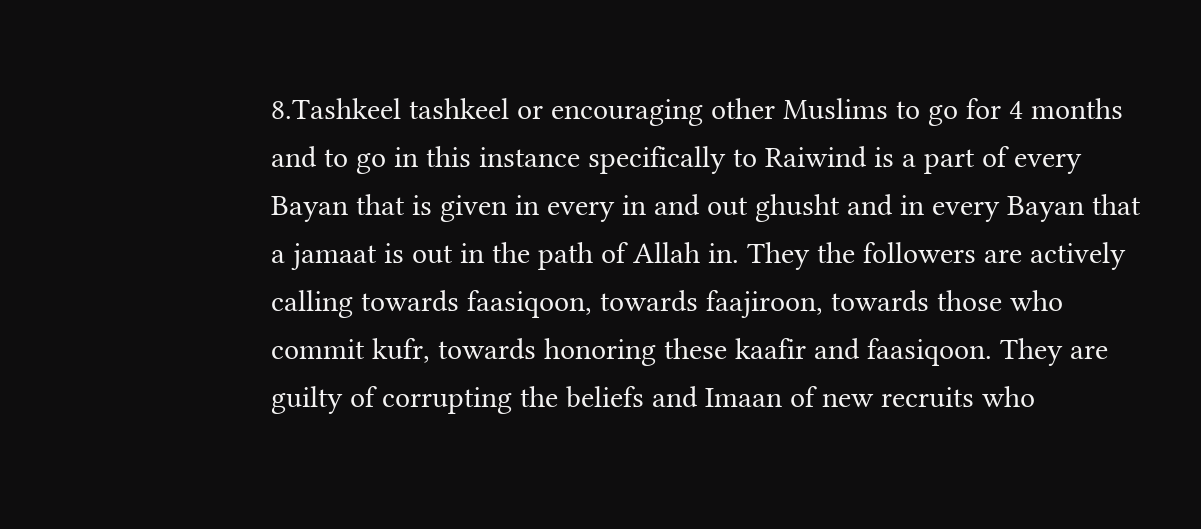8.Tashkeel tashkeel or encouraging other Muslims to go for 4 months and to go in this instance specifically to Raiwind is a part of every Bayan that is given in every in and out ghusht and in every Bayan that a jamaat is out in the path of Allah in. They the followers are actively calling towards faasiqoon, towards faajiroon, towards those who commit kufr, towards honoring these kaafir and faasiqoon. They are guilty of corrupting the beliefs and Imaan of new recruits who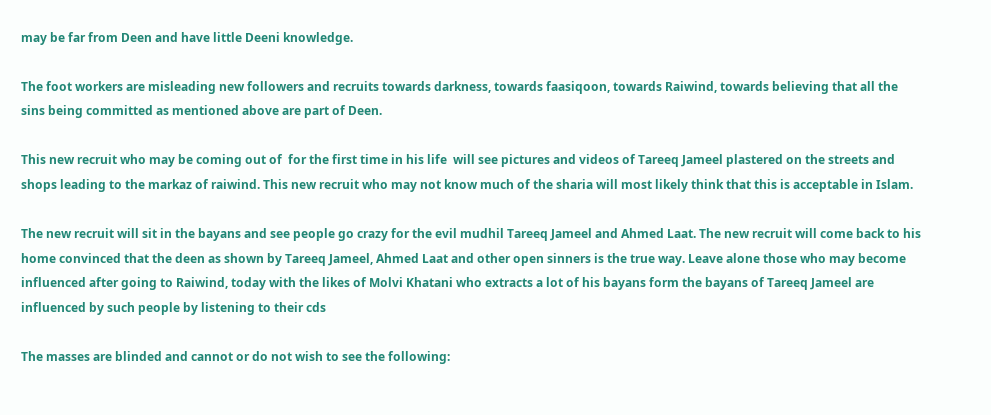may be far from Deen and have little Deeni knowledge.

The foot workers are misleading new followers and recruits towards darkness, towards faasiqoon, towards Raiwind, towards believing that all the sins being committed as mentioned above are part of Deen.

This new recruit who may be coming out of  for the first time in his life  will see pictures and videos of Tareeq Jameel plastered on the streets and shops leading to the markaz of raiwind. This new recruit who may not know much of the sharia will most likely think that this is acceptable in Islam.

The new recruit will sit in the bayans and see people go crazy for the evil mudhil Tareeq Jameel and Ahmed Laat. The new recruit will come back to his home convinced that the deen as shown by Tareeq Jameel, Ahmed Laat and other open sinners is the true way. Leave alone those who may become influenced after going to Raiwind, today with the likes of Molvi Khatani who extracts a lot of his bayans form the bayans of Tareeq Jameel are influenced by such people by listening to their cds

The masses are blinded and cannot or do not wish to see the following: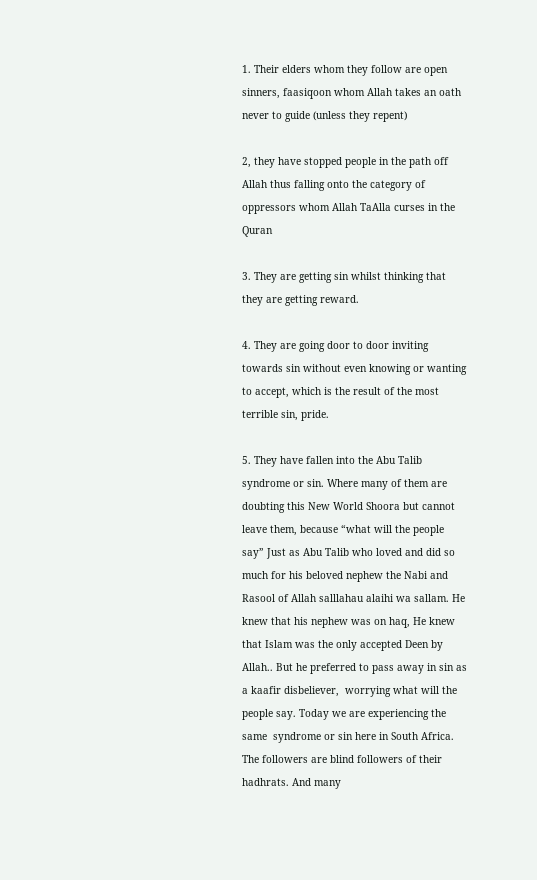1. Their elders whom they follow are open sinners, faasiqoon whom Allah takes an oath never to guide (unless they repent)

2, they have stopped people in the path off Allah thus falling onto the category of oppressors whom Allah TaAlla curses in the Quran

3. They are getting sin whilst thinking that they are getting reward.

4. They are going door to door inviting towards sin without even knowing or wanting to accept, which is the result of the most terrible sin, pride.

5. They have fallen into the Abu Talib syndrome or sin. Where many of them are doubting this New World Shoora but cannot leave them, because “what will the people say” Just as Abu Talib who loved and did so much for his beloved nephew the Nabi and Rasool of Allah salllahau alaihi wa sallam. He knew that his nephew was on haq, He knew that Islam was the only accepted Deen by Allah.. But he preferred to pass away in sin as a kaafir disbeliever,  worrying what will the people say. Today we are experiencing the same  syndrome or sin here in South Africa. The followers are blind followers of their hadhrats. And many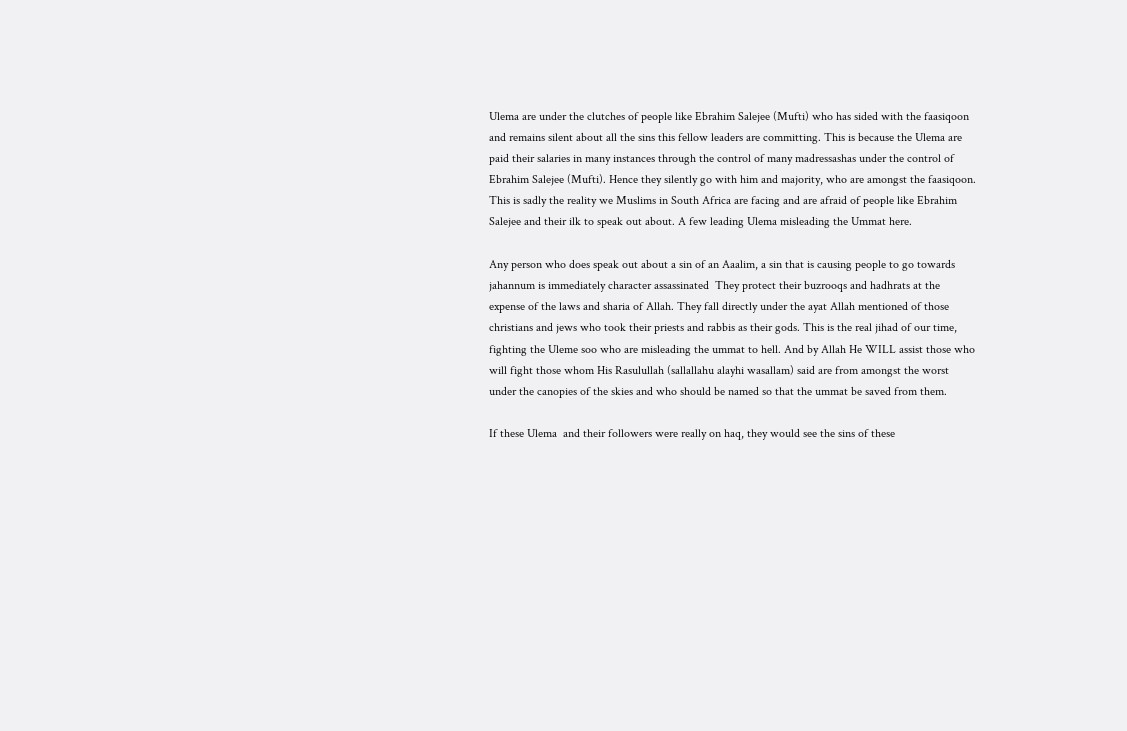Ulema are under the clutches of people like Ebrahim Salejee (Mufti) who has sided with the faasiqoon and remains silent about all the sins this fellow leaders are committing. This is because the Ulema are paid their salaries in many instances through the control of many madressashas under the control of Ebrahim Salejee (Mufti). Hence they silently go with him and majority, who are amongst the faasiqoon. This is sadly the reality we Muslims in South Africa are facing and are afraid of people like Ebrahim Salejee and their ilk to speak out about. A few leading Ulema misleading the Ummat here.

Any person who does speak out about a sin of an Aaalim, a sin that is causing people to go towards jahannum is immediately character assassinated  They protect their buzrooqs and hadhrats at the expense of the laws and sharia of Allah. They fall directly under the ayat Allah mentioned of those christians and jews who took their priests and rabbis as their gods. This is the real jihad of our time, fighting the Uleme soo who are misleading the ummat to hell. And by Allah He WILL assist those who will fight those whom His Rasulullah (sallallahu alayhi wasallam) said are from amongst the worst under the canopies of the skies and who should be named so that the ummat be saved from them.

If these Ulema  and their followers were really on haq, they would see the sins of these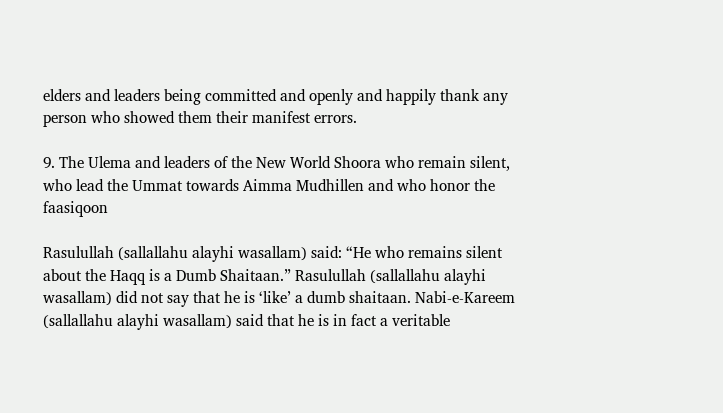elders and leaders being committed and openly and happily thank any person who showed them their manifest errors.

9. The Ulema and leaders of the New World Shoora who remain silent, who lead the Ummat towards Aimma Mudhillen and who honor the faasiqoon

Rasulullah (sallallahu alayhi wasallam) said: “He who remains silent about the Haqq is a Dumb Shaitaan.” Rasulullah (sallallahu alayhi wasallam) did not say that he is ‘like’ a dumb shaitaan. Nabi-e-Kareem (sallallahu alayhi wasallam) said that he is in fact a veritable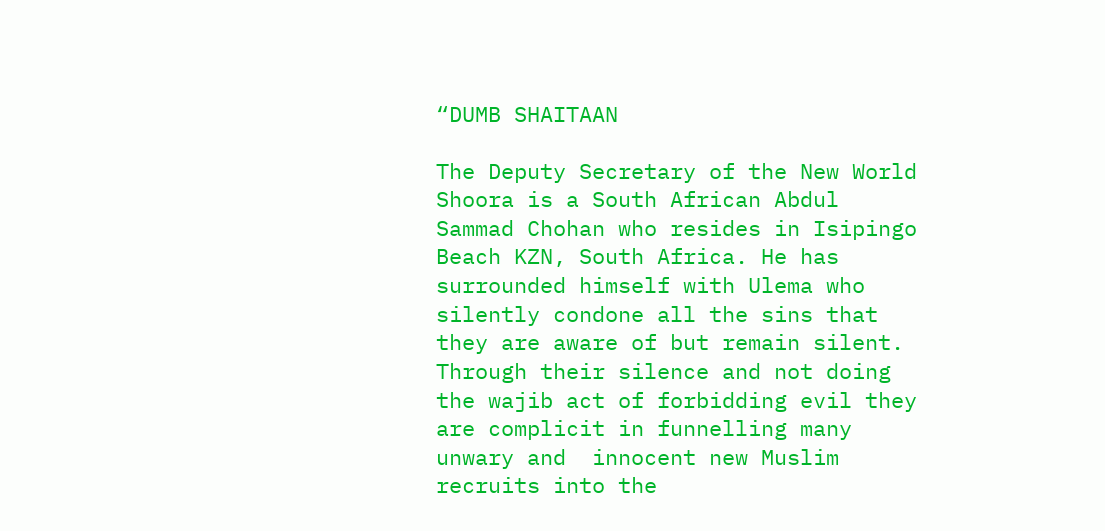“DUMB SHAITAAN

The Deputy Secretary of the New World Shoora is a South African Abdul Sammad Chohan who resides in Isipingo Beach KZN, South Africa. He has surrounded himself with Ulema who silently condone all the sins that they are aware of but remain silent. Through their silence and not doing the wajib act of forbidding evil they are complicit in funnelling many unwary and  innocent new Muslim recruits into the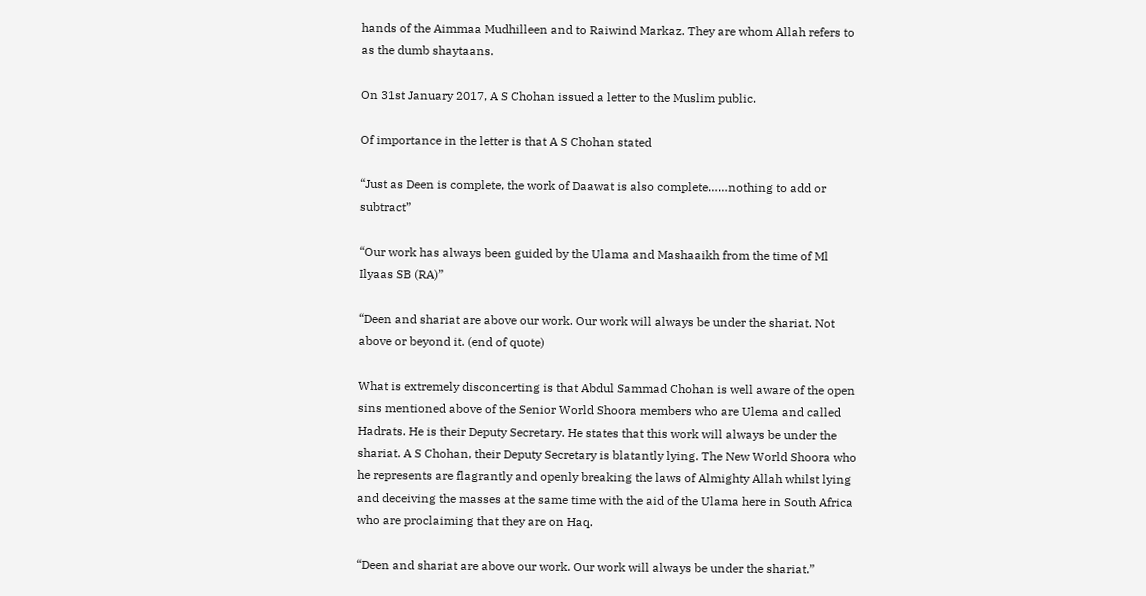hands of the Aimmaa Mudhilleen and to Raiwind Markaz. They are whom Allah refers to as the dumb shaytaans.

On 31st January 2017, A S Chohan issued a letter to the Muslim public.

Of importance in the letter is that A S Chohan stated

“Just as Deen is complete, the work of Daawat is also complete……nothing to add or subtract”

“Our work has always been guided by the Ulama and Mashaaikh from the time of Ml Ilyaas SB (RA)”

“Deen and shariat are above our work. Our work will always be under the shariat. Not above or beyond it. (end of quote)

What is extremely disconcerting is that Abdul Sammad Chohan is well aware of the open sins mentioned above of the Senior World Shoora members who are Ulema and called Hadrats. He is their Deputy Secretary. He states that this work will always be under the shariat. A S Chohan, their Deputy Secretary is blatantly lying. The New World Shoora who he represents are flagrantly and openly breaking the laws of Almighty Allah whilst lying and deceiving the masses at the same time with the aid of the Ulama here in South Africa who are proclaiming that they are on Haq.

“Deen and shariat are above our work. Our work will always be under the shariat.”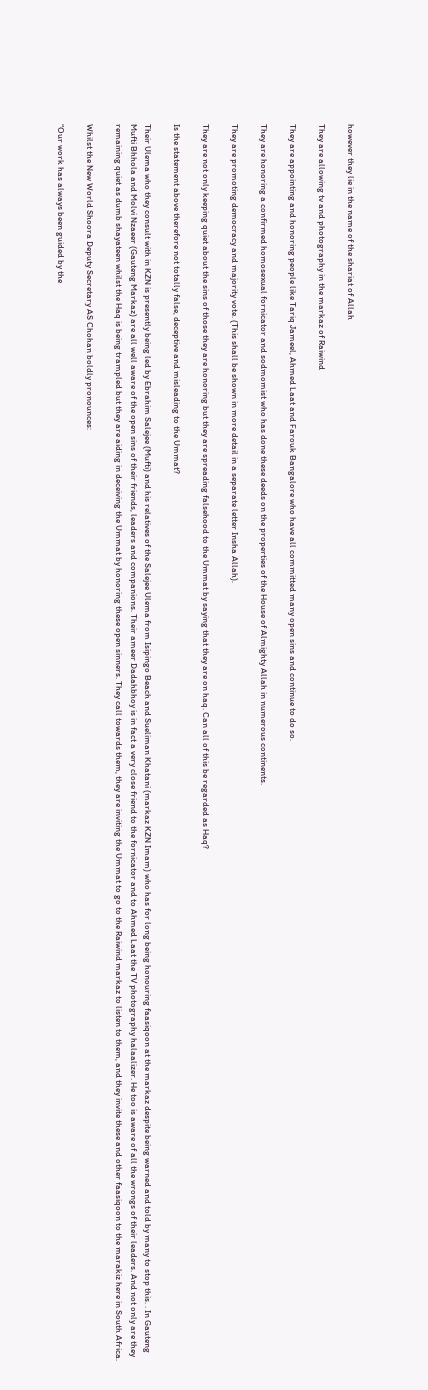however they lie in the name of the shariat of Allah

They are allowing tv and photography in the markaz of Raiwind

They are appointing and honoring people like Tariq Jameel, Ahmed Laat and Farouk Bangalore who have all committed many open sins and continue to do so.

They are honoring a confirmed homosexual fornicator and sodmomist who has done these deeds on the properties of the House of Almighty Allah in numerous continents.

They are promoting democracy and majority vote. (This shall be shown in more detail in a separate letter Insha Allah).

They are not only keeping quiet about the sins of those they are honoring but they are spreading falsehood to the Ummat by saying that they are on haq. Can all of this be regarded as Haq?

Is the statement above therefore not totally false, deceptive and misleading to the Ummat?

Their Ulema who they consult with in KZN is presently being led by Ebrahim Salejee (Mufti) and his relatives of the Salejee Ulema from Isipingo Beach and Sueliman Khatani (markaz KZN Imam) who has for long being honouring faasiqoon at the markaz despite being warned and told by many to stop this. . In Gauteng Mufti Bhhola and Molvi Nzaeer (Gauteng Markaz) are all well aware of the open sins of their friends, leaders and companions. Their ameer Dadahbhoy is in fact a very close friend to the fornicator and to Ahmed Laat the TV photography halaalizer. He too is aware of all the wrongs of their leaders. And not only are they remaining quiet as dumb shayateen whilst the Haq is being trampled but they are aiding in deceiving the Ummat by honoring these open sinners. They call towards them, they are inviting the Ummat to go to the Raiwind markaz to listen to them, and they invite these and other faasiqoon to the marakiz here in South Africa.

Whilst the New World Shoora Deputy Secretary AS Chohan boldly pronounces:

“Our work has always been guided by the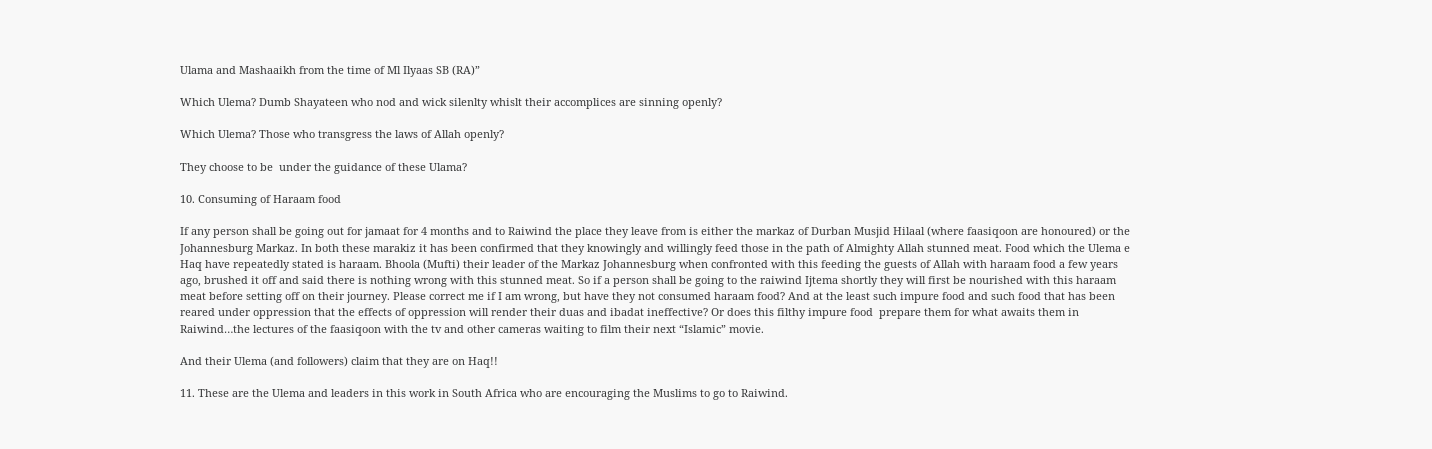Ulama and Mashaaikh from the time of Ml Ilyaas SB (RA)”

Which Ulema? Dumb Shayateen who nod and wick silenlty whislt their accomplices are sinning openly?

Which Ulema? Those who transgress the laws of Allah openly?

They choose to be  under the guidance of these Ulama?

10. Consuming of Haraam food

If any person shall be going out for jamaat for 4 months and to Raiwind the place they leave from is either the markaz of Durban Musjid Hilaal (where faasiqoon are honoured) or the Johannesburg Markaz. In both these marakiz it has been confirmed that they knowingly and willingly feed those in the path of Almighty Allah stunned meat. Food which the Ulema e Haq have repeatedly stated is haraam. Bhoola (Mufti) their leader of the Markaz Johannesburg when confronted with this feeding the guests of Allah with haraam food a few years ago, brushed it off and said there is nothing wrong with this stunned meat. So if a person shall be going to the raiwind Ijtema shortly they will first be nourished with this haraam meat before setting off on their journey. Please correct me if I am wrong, but have they not consumed haraam food? And at the least such impure food and such food that has been reared under oppression that the effects of oppression will render their duas and ibadat ineffective? Or does this filthy impure food  prepare them for what awaits them in Raiwind…the lectures of the faasiqoon with the tv and other cameras waiting to film their next “Islamic” movie.

And their Ulema (and followers) claim that they are on Haq!!

11. These are the Ulema and leaders in this work in South Africa who are encouraging the Muslims to go to Raiwind.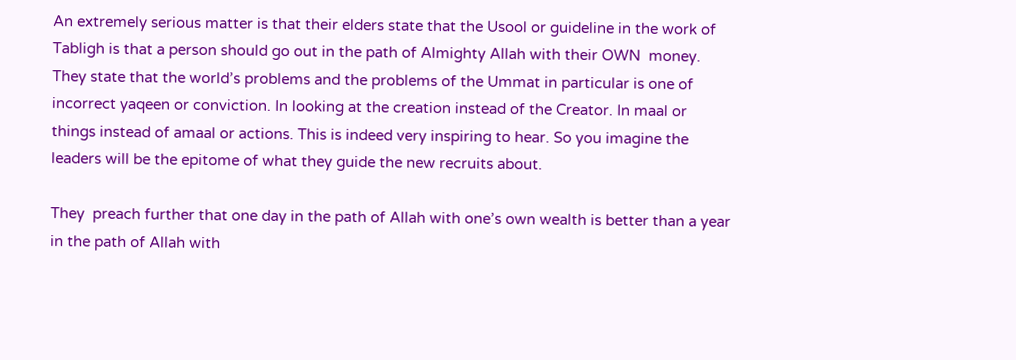An extremely serious matter is that their elders state that the Usool or guideline in the work of Tabligh is that a person should go out in the path of Almighty Allah with their OWN  money. They state that the world’s problems and the problems of the Ummat in particular is one of incorrect yaqeen or conviction. In looking at the creation instead of the Creator. In maal or things instead of amaal or actions. This is indeed very inspiring to hear. So you imagine the leaders will be the epitome of what they guide the new recruits about.

They  preach further that one day in the path of Allah with one’s own wealth is better than a year in the path of Allah with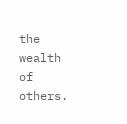the wealth of others.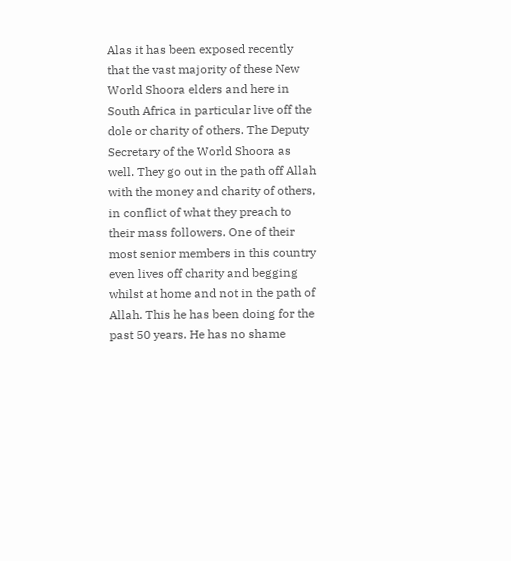Alas it has been exposed recently that the vast majority of these New World Shoora elders and here in South Africa in particular live off the dole or charity of others. The Deputy Secretary of the World Shoora as well. They go out in the path off Allah with the money and charity of others, in conflict of what they preach to their mass followers. One of their most senior members in this country even lives off charity and begging whilst at home and not in the path of Allah. This he has been doing for the past 50 years. He has no shame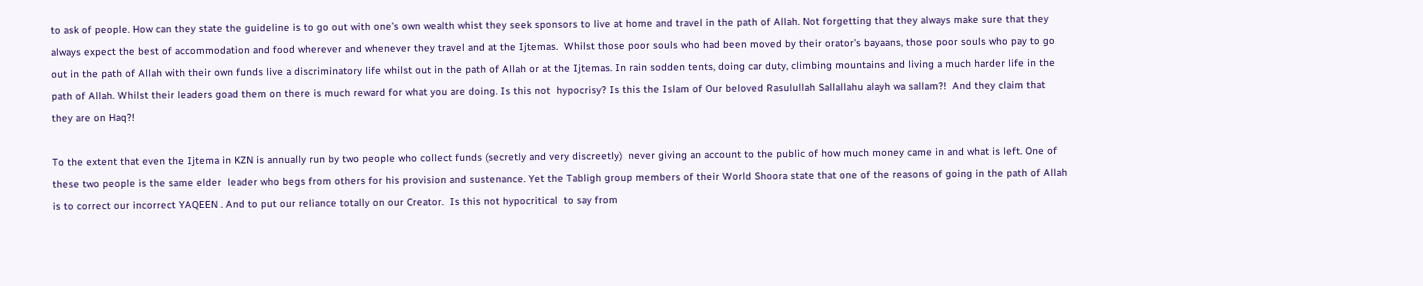to ask of people. How can they state the guideline is to go out with one’s own wealth whist they seek sponsors to live at home and travel in the path of Allah. Not forgetting that they always make sure that they always expect the best of accommodation and food wherever and whenever they travel and at the Ijtemas.  Whilst those poor souls who had been moved by their orator’s bayaans, those poor souls who pay to go out in the path of Allah with their own funds live a discriminatory life whilst out in the path of Allah or at the Ijtemas. In rain sodden tents, doing car duty, climbing mountains and living a much harder life in the path of Allah. Whilst their leaders goad them on there is much reward for what you are doing. Is this not  hypocrisy? Is this the Islam of Our beloved Rasulullah Sallallahu alayh wa sallam?!  And they claim that they are on Haq?!

To the extent that even the Ijtema in KZN is annually run by two people who collect funds (secretly and very discreetly)  never giving an account to the public of how much money came in and what is left. One of these two people is the same elder  leader who begs from others for his provision and sustenance. Yet the Tabligh group members of their World Shoora state that one of the reasons of going in the path of Allah is to correct our incorrect YAQEEN . And to put our reliance totally on our Creator.  Is this not hypocritical  to say from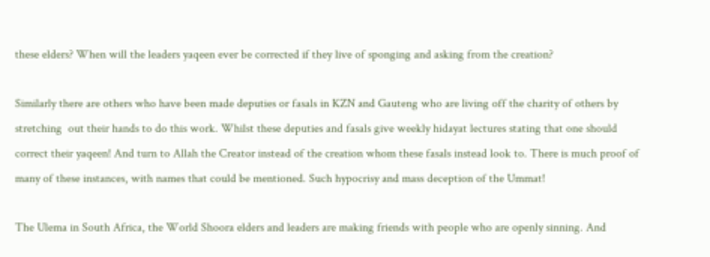these elders? When will the leaders yaqeen ever be corrected if they live of sponging and asking from the creation?

Similarly there are others who have been made deputies or fasals in KZN and Gauteng who are living off the charity of others by  stretching  out their hands to do this work. Whilst these deputies and fasals give weekly hidayat lectures stating that one should correct their yaqeen! And turn to Allah the Creator instead of the creation whom these fasals instead look to. There is much proof of many of these instances, with names that could be mentioned. Such hypocrisy and mass deception of the Ummat!

The Ulema in South Africa, the World Shoora elders and leaders are making friends with people who are openly sinning. And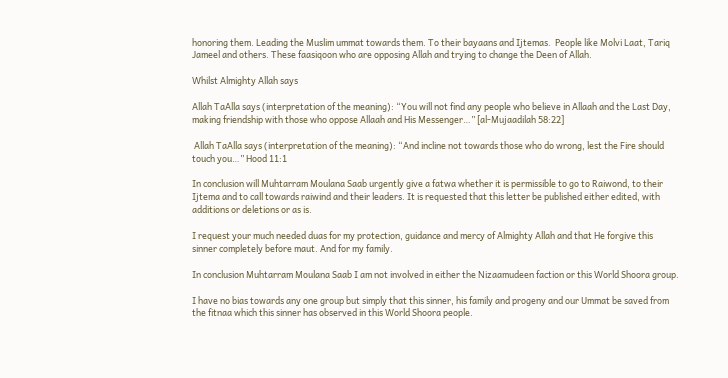honoring them. Leading the Muslim ummat towards them. To their bayaans and Ijtemas.  People like Molvi Laat, Tariq Jameel and others. These faasiqoon who are opposing Allah and trying to change the Deen of Allah.

Whilst Almighty Allah says

Allah TaAlla says (interpretation of the meaning): “You will not find any people who believe in Allaah and the Last Day, making friendship with those who oppose Allaah and His Messenger…” [al-Mujaadilah 58:22]

 Allah TaAlla says (interpretation of the meaning): “And incline not towards those who do wrong, lest the Fire should touch you…” Hood 11:1

In conclusion will Muhtarram Moulana Saab urgently give a fatwa whether it is permissible to go to Raiwond, to their Ijtema and to call towards raiwind and their leaders. It is requested that this letter be published either edited, with additions or deletions or as is.

I request your much needed duas for my protection, guidance and mercy of Almighty Allah and that He forgive this sinner completely before maut. And for my family.

In conclusion Muhtarram Moulana Saab I am not involved in either the Nizaamudeen faction or this World Shoora group.

I have no bias towards any one group but simply that this sinner, his family and progeny and our Ummat be saved from the fitnaa which this sinner has observed in this World Shoora people.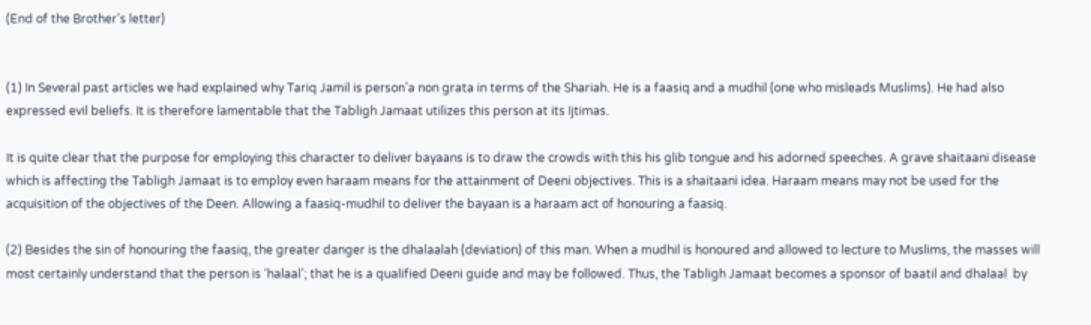(End of the Brother’s letter)


(1) In Several past articles we had explained why Tariq Jamil is person’a non grata in terms of the Shariah. He is a faasiq and a mudhil (one who misleads Muslims). He had also expressed evil beliefs. It is therefore lamentable that the Tabligh Jamaat utilizes this person at its Ijtimas.

It is quite clear that the purpose for employing this character to deliver bayaans is to draw the crowds with this his glib tongue and his adorned speeches. A grave shaitaani disease which is affecting the Tabligh Jamaat is to employ even haraam means for the attainment of Deeni objectives. This is a shaitaani idea. Haraam means may not be used for the acquisition of the objectives of the Deen. Allowing a faasiq-mudhil to deliver the bayaan is a haraam act of honouring a faasiq.

(2) Besides the sin of honouring the faasiq, the greater danger is the dhalaalah (deviation) of this man. When a mudhil is honoured and allowed to lecture to Muslims, the masses will most certainly understand that the person is ‘halaal’; that he is a qualified Deeni guide and may be followed. Thus, the Tabligh Jamaat becomes a sponsor of baatil and dhalaal  by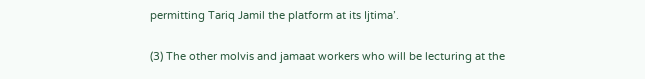permitting Tariq Jamil the platform at its Ijtima’.

(3) The other molvis and jamaat workers who will be lecturing at the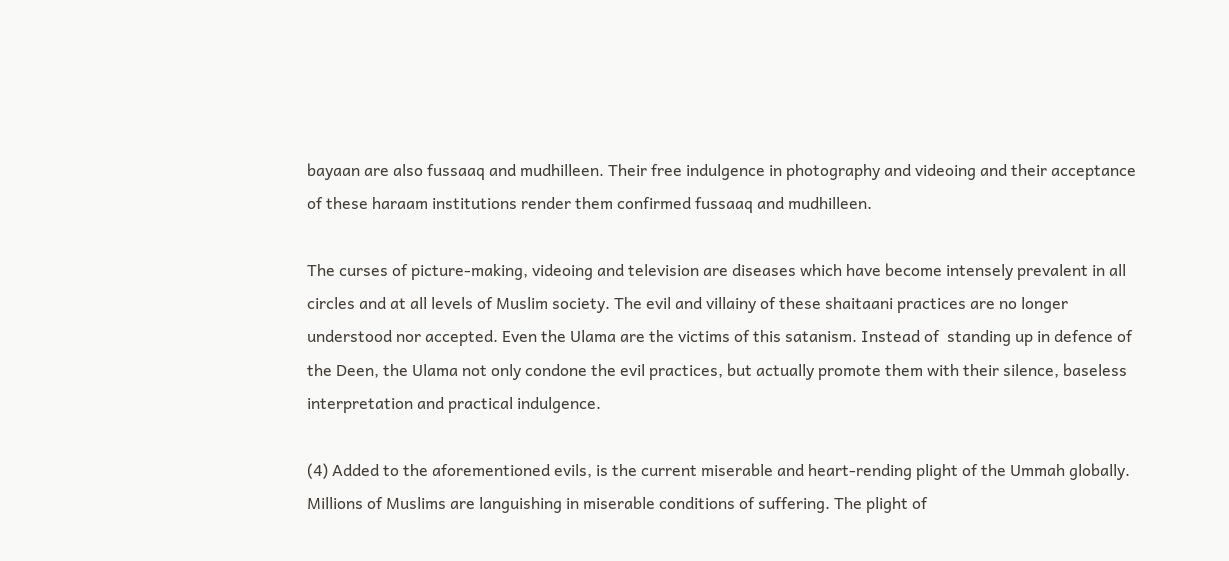bayaan are also fussaaq and mudhilleen. Their free indulgence in photography and videoing and their acceptance of these haraam institutions render them confirmed fussaaq and mudhilleen.

The curses of picture-making, videoing and television are diseases which have become intensely prevalent in all circles and at all levels of Muslim society. The evil and villainy of these shaitaani practices are no longer understood nor accepted. Even the Ulama are the victims of this satanism. Instead of  standing up in defence of the Deen, the Ulama not only condone the evil practices, but actually promote them with their silence, baseless interpretation and practical indulgence.

(4) Added to the aforementioned evils, is the current miserable and heart-rending plight of the Ummah globally. Millions of Muslims are languishing in miserable conditions of suffering. The plight of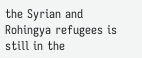the Syrian and Rohingya refugees is still in the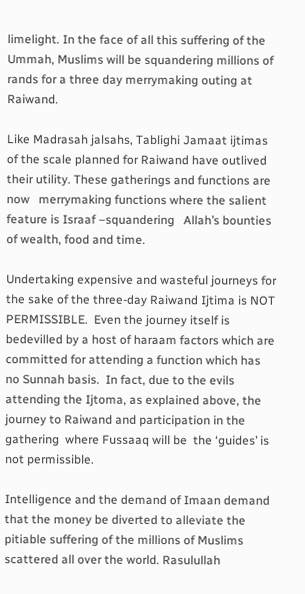limelight. In the face of all this suffering of the Ummah, Muslims will be squandering millions of rands for a three day merrymaking outing at Raiwand.

Like Madrasah jalsahs, Tablighi Jamaat ijtimas of the scale planned for Raiwand have outlived their utility. These gatherings and functions are now   merrymaking functions where the salient feature is Israaf –squandering   Allah’s bounties of wealth, food and time.

Undertaking expensive and wasteful journeys for the sake of the three-day Raiwand Ijtima is NOT PERMISSIBLE.  Even the journey itself is bedevilled by a host of haraam factors which are committed for attending a function which has no Sunnah basis.  In fact, due to the evils attending the Ijtoma, as explained above, the journey to Raiwand and participation in the gathering  where Fussaaq will be  the ‘guides’ is not permissible.

Intelligence and the demand of Imaan demand that the money be diverted to alleviate the pitiable suffering of the millions of Muslims scattered all over the world. Rasulullah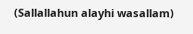(Sallallahun alayhi wasallam)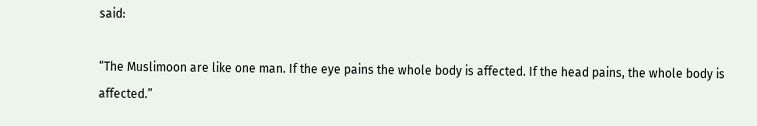said:

“The Muslimoon are like one man. If the eye pains the whole body is affected. If the head pains, the whole body is affected.”